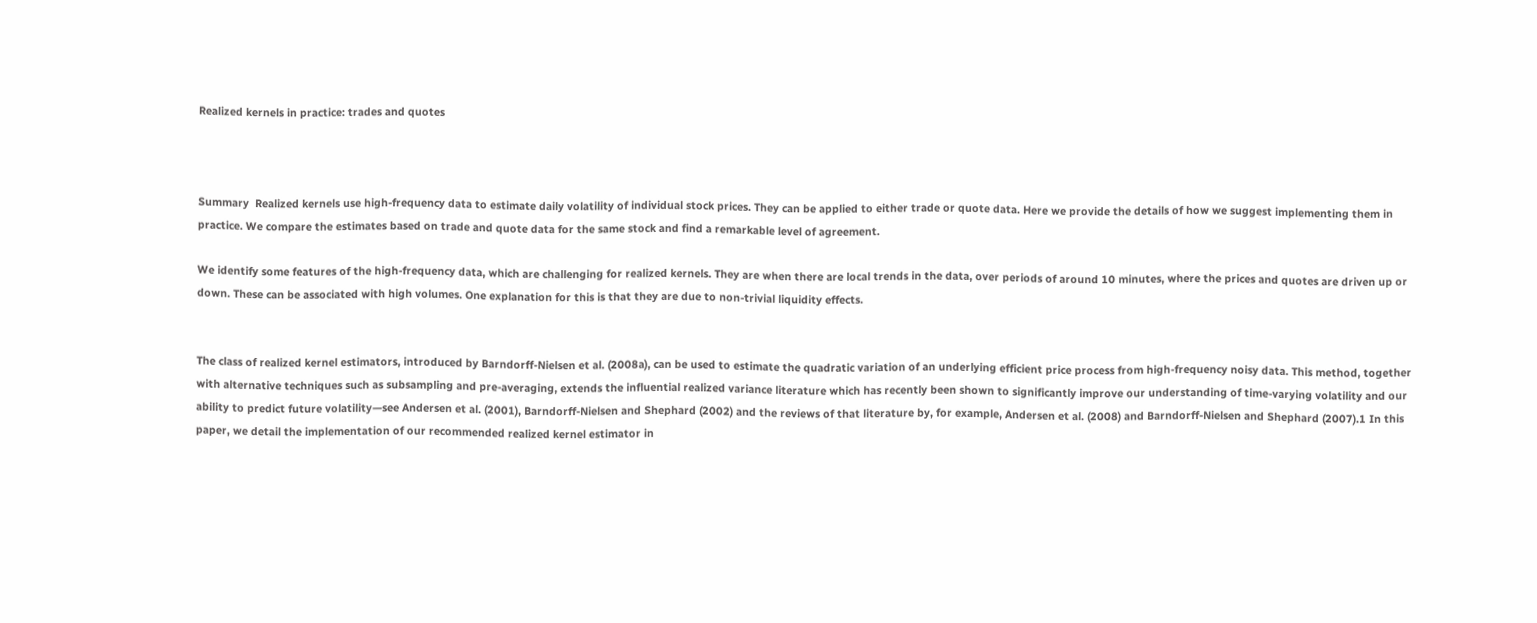Realized kernels in practice: trades and quotes



Summary  Realized kernels use high-frequency data to estimate daily volatility of individual stock prices. They can be applied to either trade or quote data. Here we provide the details of how we suggest implementing them in practice. We compare the estimates based on trade and quote data for the same stock and find a remarkable level of agreement.

We identify some features of the high-frequency data, which are challenging for realized kernels. They are when there are local trends in the data, over periods of around 10 minutes, where the prices and quotes are driven up or down. These can be associated with high volumes. One explanation for this is that they are due to non-trivial liquidity effects.


The class of realized kernel estimators, introduced by Barndorff-Nielsen et al. (2008a), can be used to estimate the quadratic variation of an underlying efficient price process from high-frequency noisy data. This method, together with alternative techniques such as subsampling and pre-averaging, extends the influential realized variance literature which has recently been shown to significantly improve our understanding of time-varying volatility and our ability to predict future volatility—see Andersen et al. (2001), Barndorff-Nielsen and Shephard (2002) and the reviews of that literature by, for example, Andersen et al. (2008) and Barndorff-Nielsen and Shephard (2007).1 In this paper, we detail the implementation of our recommended realized kernel estimator in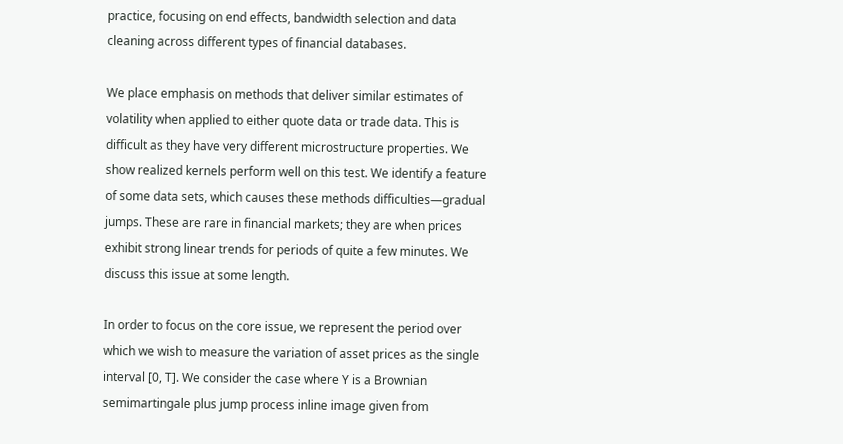practice, focusing on end effects, bandwidth selection and data cleaning across different types of financial databases.

We place emphasis on methods that deliver similar estimates of volatility when applied to either quote data or trade data. This is difficult as they have very different microstructure properties. We show realized kernels perform well on this test. We identify a feature of some data sets, which causes these methods difficulties—gradual jumps. These are rare in financial markets; they are when prices exhibit strong linear trends for periods of quite a few minutes. We discuss this issue at some length.

In order to focus on the core issue, we represent the period over which we wish to measure the variation of asset prices as the single interval [0, T]. We consider the case where Y is a Brownian semimartingale plus jump process inline image given from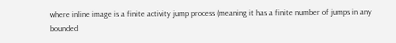where inline image is a finite activity jump process (meaning it has a finite number of jumps in any bounded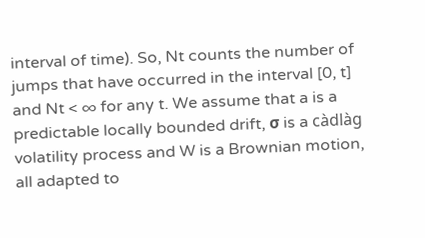interval of time). So, Nt counts the number of jumps that have occurred in the interval [0, t] and Nt < ∞ for any t. We assume that a is a predictable locally bounded drift, σ is a càdlàg volatility process and W is a Brownian motion, all adapted to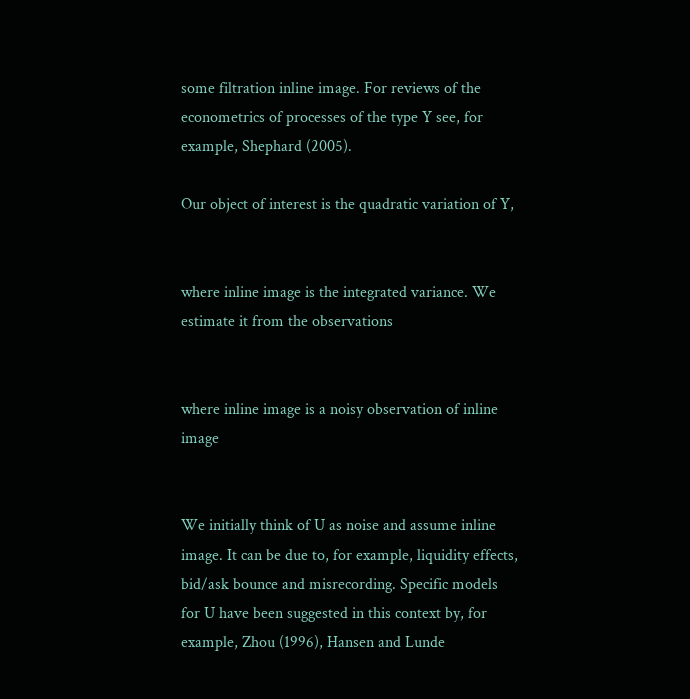some filtration inline image. For reviews of the econometrics of processes of the type Y see, for example, Shephard (2005).

Our object of interest is the quadratic variation of Y,


where inline image is the integrated variance. We estimate it from the observations


where inline image is a noisy observation of inline image


We initially think of U as noise and assume inline image. It can be due to, for example, liquidity effects, bid/ask bounce and misrecording. Specific models for U have been suggested in this context by, for example, Zhou (1996), Hansen and Lunde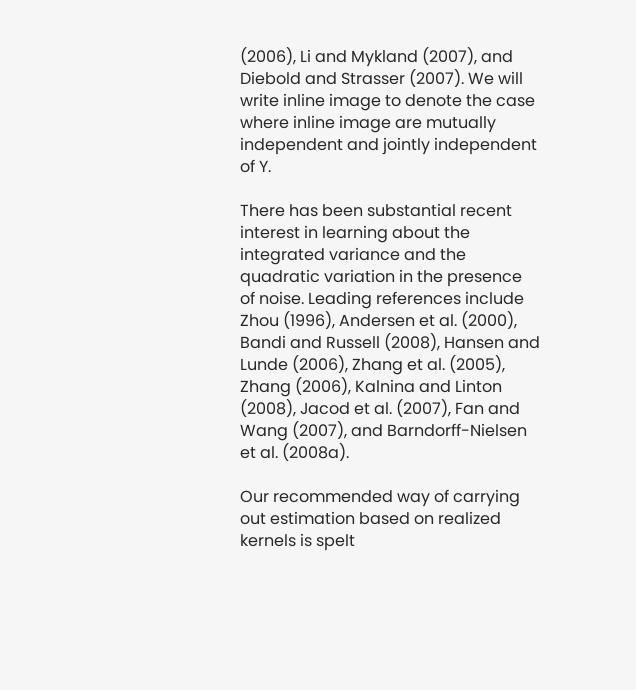(2006), Li and Mykland (2007), and Diebold and Strasser (2007). We will write inline image to denote the case where inline image are mutually independent and jointly independent of Y.

There has been substantial recent interest in learning about the integrated variance and the quadratic variation in the presence of noise. Leading references include Zhou (1996), Andersen et al. (2000), Bandi and Russell (2008), Hansen and Lunde (2006), Zhang et al. (2005), Zhang (2006), Kalnina and Linton (2008), Jacod et al. (2007), Fan and Wang (2007), and Barndorff-Nielsen et al. (2008a).

Our recommended way of carrying out estimation based on realized kernels is spelt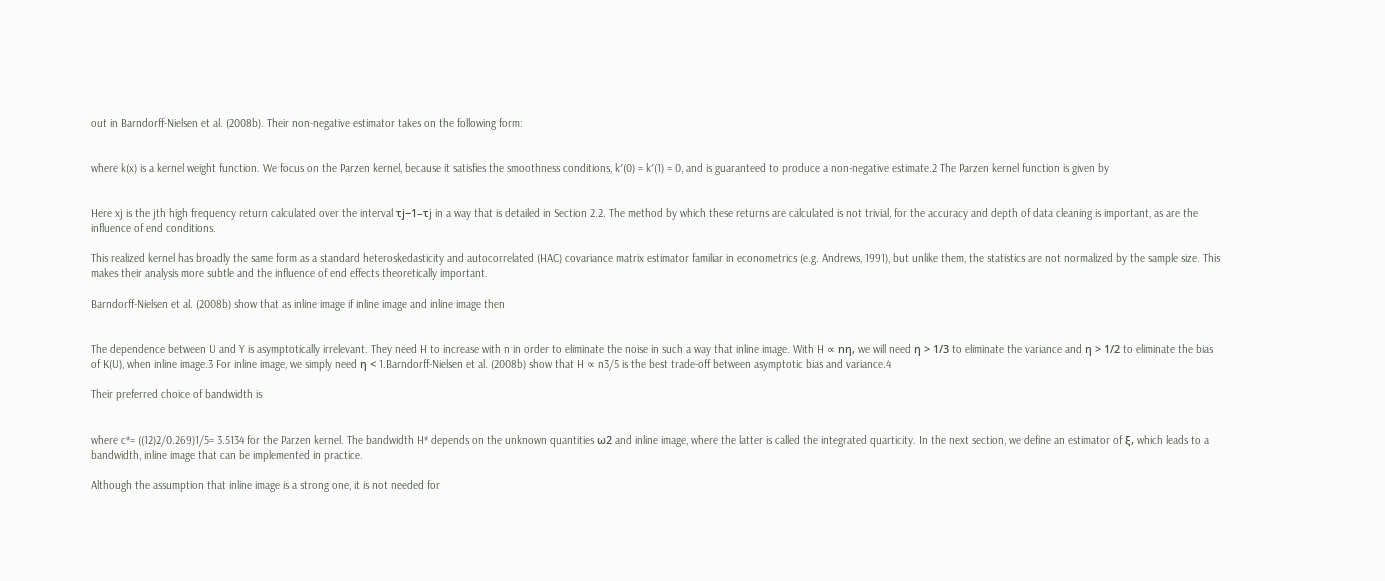out in Barndorff-Nielsen et al. (2008b). Their non-negative estimator takes on the following form:


where k(x) is a kernel weight function. We focus on the Parzen kernel, because it satisfies the smoothness conditions, k′(0) = k′(1) = 0, and is guaranteed to produce a non-negative estimate.2 The Parzen kernel function is given by


Here xj is the jth high frequency return calculated over the interval τj−1–τj in a way that is detailed in Section 2.2. The method by which these returns are calculated is not trivial, for the accuracy and depth of data cleaning is important, as are the influence of end conditions.

This realized kernel has broadly the same form as a standard heteroskedasticity and autocorrelated (HAC) covariance matrix estimator familiar in econometrics (e.g. Andrews, 1991), but unlike them, the statistics are not normalized by the sample size. This makes their analysis more subtle and the influence of end effects theoretically important.

Barndorff-Nielsen et al. (2008b) show that as inline image if inline image and inline image then


The dependence between U and Y is asymptotically irrelevant. They need H to increase with n in order to eliminate the noise in such a way that inline image. With H ∝ nη, we will need η > 1/3 to eliminate the variance and η > 1/2 to eliminate the bias of K(U), when inline image.3 For inline image, we simply need η < 1.Barndorff-Nielsen et al. (2008b) show that H ∝ n3/5 is the best trade-off between asymptotic bias and variance.4

Their preferred choice of bandwidth is


where c*= ((12)2/0.269)1/5= 3.5134 for the Parzen kernel. The bandwidth H* depends on the unknown quantities ω2 and inline image, where the latter is called the integrated quarticity. In the next section, we define an estimator of ξ, which leads to a bandwidth, inline image that can be implemented in practice.

Although the assumption that inline image is a strong one, it is not needed for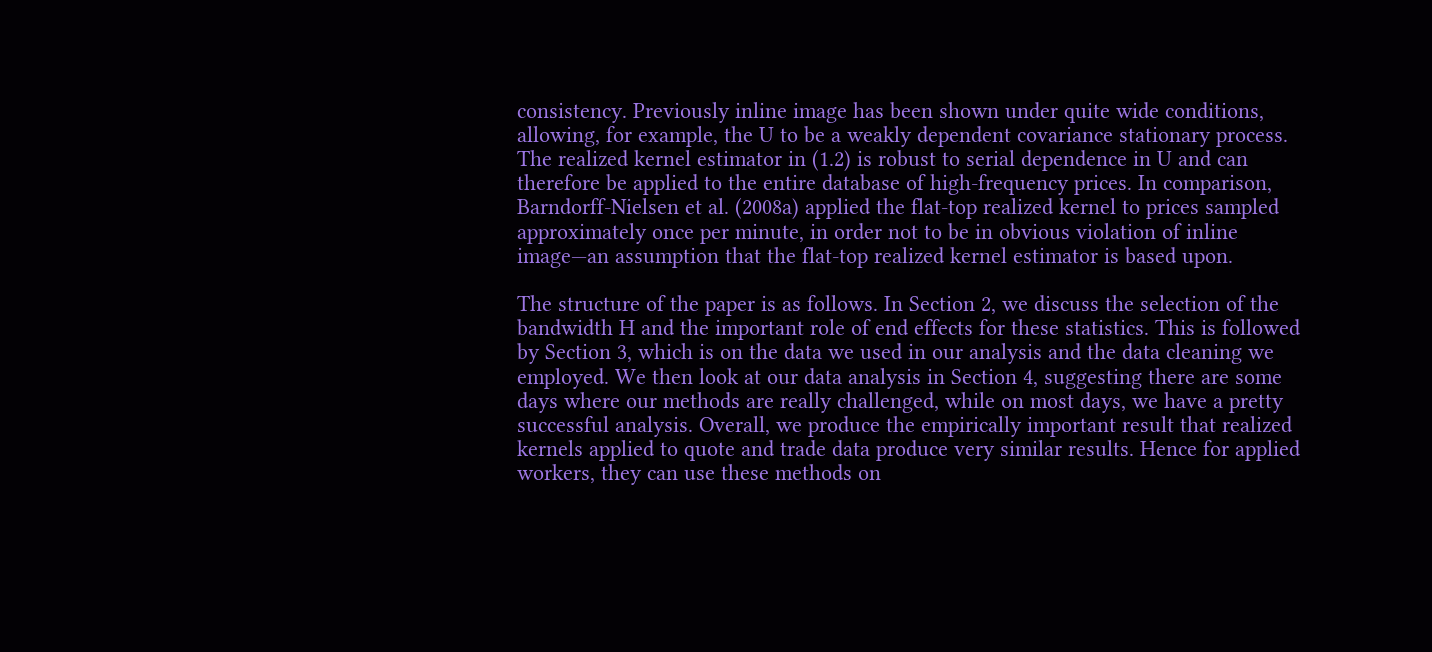consistency. Previously inline image has been shown under quite wide conditions, allowing, for example, the U to be a weakly dependent covariance stationary process. The realized kernel estimator in (1.2) is robust to serial dependence in U and can therefore be applied to the entire database of high-frequency prices. In comparison, Barndorff-Nielsen et al. (2008a) applied the flat-top realized kernel to prices sampled approximately once per minute, in order not to be in obvious violation of inline image—an assumption that the flat-top realized kernel estimator is based upon.

The structure of the paper is as follows. In Section 2, we discuss the selection of the bandwidth H and the important role of end effects for these statistics. This is followed by Section 3, which is on the data we used in our analysis and the data cleaning we employed. We then look at our data analysis in Section 4, suggesting there are some days where our methods are really challenged, while on most days, we have a pretty successful analysis. Overall, we produce the empirically important result that realized kernels applied to quote and trade data produce very similar results. Hence for applied workers, they can use these methods on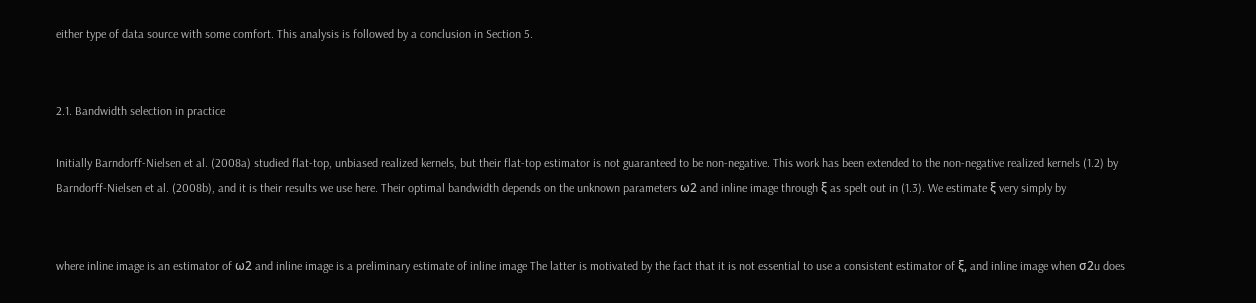either type of data source with some comfort. This analysis is followed by a conclusion in Section 5.


2.1. Bandwidth selection in practice

Initially Barndorff-Nielsen et al. (2008a) studied flat-top, unbiased realized kernels, but their flat-top estimator is not guaranteed to be non-negative. This work has been extended to the non-negative realized kernels (1.2) by Barndorff-Nielsen et al. (2008b), and it is their results we use here. Their optimal bandwidth depends on the unknown parameters ω2 and inline image through ξ as spelt out in (1.3). We estimate ξ very simply by


where inline image is an estimator of ω2 and inline image is a preliminary estimate of inline image The latter is motivated by the fact that it is not essential to use a consistent estimator of ξ, and inline image when σ2u does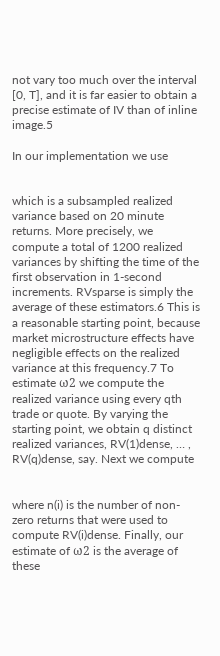not vary too much over the interval [0, T], and it is far easier to obtain a precise estimate of IV than of inline image.5

In our implementation we use


which is a subsampled realized variance based on 20 minute returns. More precisely, we compute a total of 1200 realized variances by shifting the time of the first observation in 1-second increments. RVsparse is simply the average of these estimators.6 This is a reasonable starting point, because market microstructure effects have negligible effects on the realized variance at this frequency.7 To estimate ω2 we compute the realized variance using every qth trade or quote. By varying the starting point, we obtain q distinct realized variances, RV(1)dense, … , RV(q)dense, say. Next we compute


where n(i) is the number of non-zero returns that were used to compute RV(i)dense. Finally, our estimate of ω2 is the average of these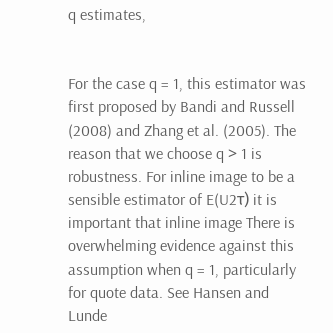q estimates,


For the case q = 1, this estimator was first proposed by Bandi and Russell (2008) and Zhang et al. (2005). The reason that we choose q > 1 is robustness. For inline image to be a sensible estimator of E(U2τ) it is important that inline image There is overwhelming evidence against this assumption when q = 1, particularly for quote data. See Hansen and Lunde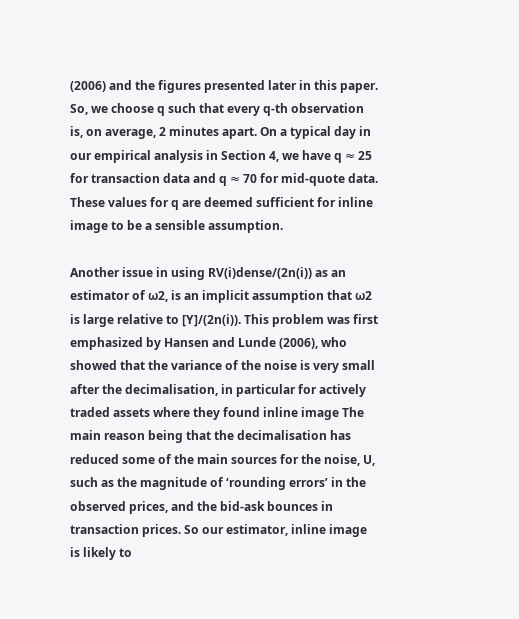(2006) and the figures presented later in this paper. So, we choose q such that every q-th observation is, on average, 2 minutes apart. On a typical day in our empirical analysis in Section 4, we have q ≈ 25 for transaction data and q ≈ 70 for mid-quote data. These values for q are deemed sufficient for inline image to be a sensible assumption.

Another issue in using RV(i)dense/(2n(i)) as an estimator of ω2, is an implicit assumption that ω2 is large relative to [Y]/(2n(i)). This problem was first emphasized by Hansen and Lunde (2006), who showed that the variance of the noise is very small after the decimalisation, in particular for actively traded assets where they found inline image The main reason being that the decimalisation has reduced some of the main sources for the noise, U, such as the magnitude of ‘rounding errors’ in the observed prices, and the bid-ask bounces in transaction prices. So our estimator, inline image is likely to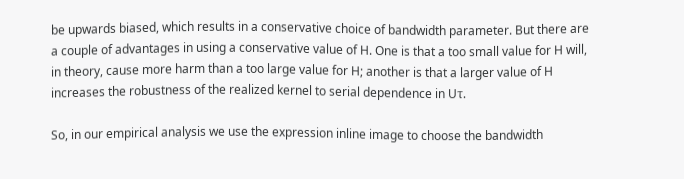be upwards biased, which results in a conservative choice of bandwidth parameter. But there are a couple of advantages in using a conservative value of H. One is that a too small value for H will, in theory, cause more harm than a too large value for H; another is that a larger value of H increases the robustness of the realized kernel to serial dependence in Uτ.

So, in our empirical analysis we use the expression inline image to choose the bandwidth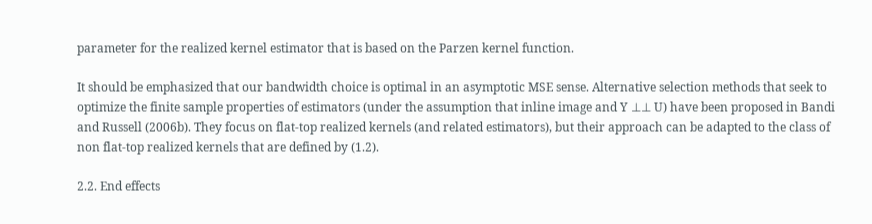parameter for the realized kernel estimator that is based on the Parzen kernel function.

It should be emphasized that our bandwidth choice is optimal in an asymptotic MSE sense. Alternative selection methods that seek to optimize the finite sample properties of estimators (under the assumption that inline image and Y ⊥⊥ U) have been proposed in Bandi and Russell (2006b). They focus on flat-top realized kernels (and related estimators), but their approach can be adapted to the class of non flat-top realized kernels that are defined by (1.2).

2.2. End effects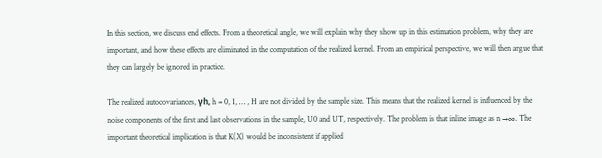In this section, we discuss end effects. From a theoretical angle, we will explain why they show up in this estimation problem, why they are important, and how these effects are eliminated in the computation of the realized kernel. From an empirical perspective, we will then argue that they can largely be ignored in practice.

The realized autocovariances, γh, h = 0, 1, … , H are not divided by the sample size. This means that the realized kernel is influenced by the noise components of the first and last observations in the sample, U0 and UT, respectively. The problem is that inline image as n →∞. The important theoretical implication is that K(X) would be inconsistent if applied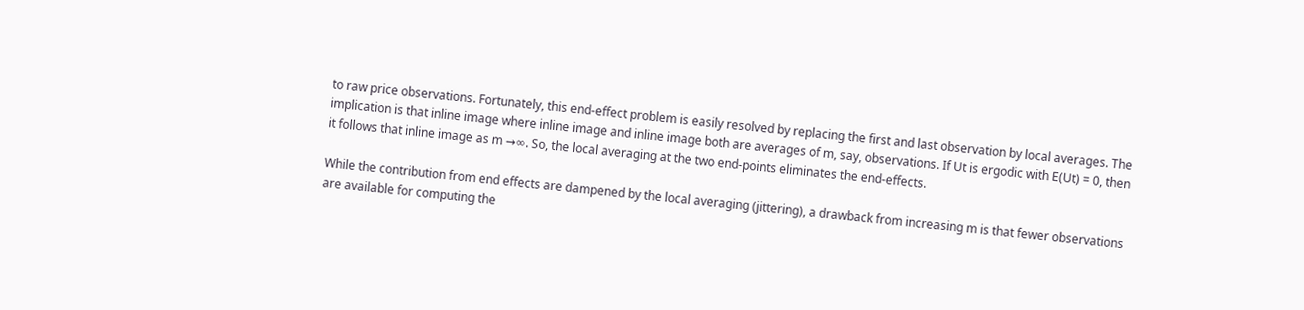to raw price observations. Fortunately, this end-effect problem is easily resolved by replacing the first and last observation by local averages. The implication is that inline image where inline image and inline image both are averages of m, say, observations. If Ut is ergodic with E(Ut) = 0, then it follows that inline image as m →∞. So, the local averaging at the two end-points eliminates the end-effects.

While the contribution from end effects are dampened by the local averaging (jittering), a drawback from increasing m is that fewer observations are available for computing the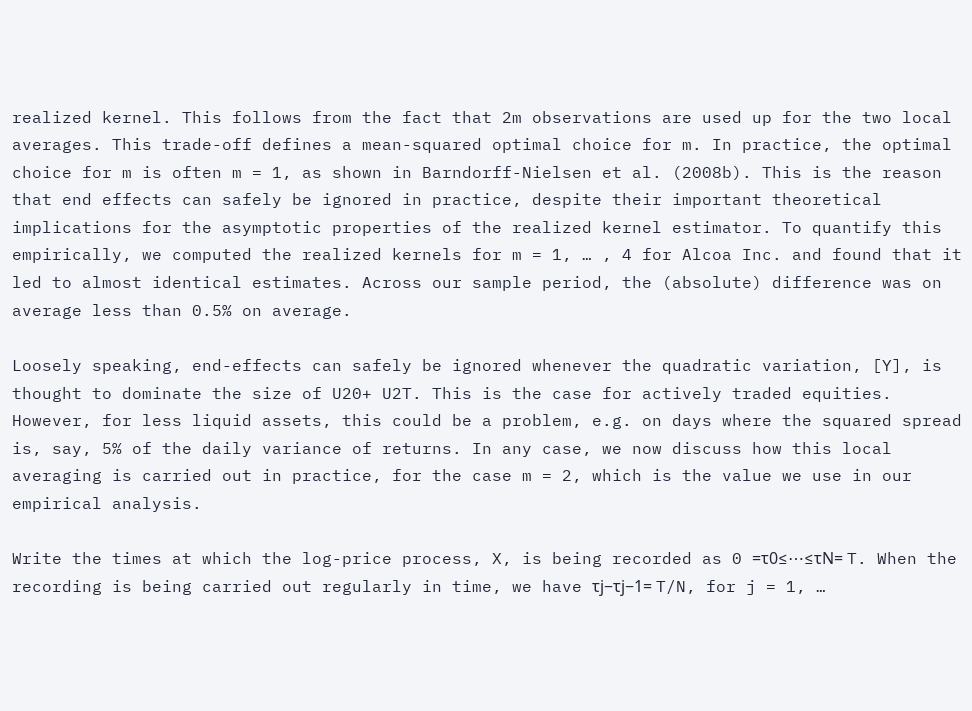realized kernel. This follows from the fact that 2m observations are used up for the two local averages. This trade-off defines a mean-squared optimal choice for m. In practice, the optimal choice for m is often m = 1, as shown in Barndorff-Nielsen et al. (2008b). This is the reason that end effects can safely be ignored in practice, despite their important theoretical implications for the asymptotic properties of the realized kernel estimator. To quantify this empirically, we computed the realized kernels for m = 1, … , 4 for Alcoa Inc. and found that it led to almost identical estimates. Across our sample period, the (absolute) difference was on average less than 0.5% on average.

Loosely speaking, end-effects can safely be ignored whenever the quadratic variation, [Y], is thought to dominate the size of U20+ U2T. This is the case for actively traded equities. However, for less liquid assets, this could be a problem, e.g. on days where the squared spread is, say, 5% of the daily variance of returns. In any case, we now discuss how this local averaging is carried out in practice, for the case m = 2, which is the value we use in our empirical analysis.

Write the times at which the log-price process, X, is being recorded as 0 =τ0≤⋯≤τN= T. When the recording is being carried out regularly in time, we have τj−τj−1= T/N, for j = 1, …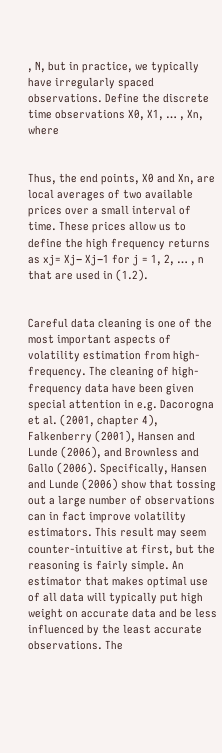, N, but in practice, we typically have irregularly spaced observations. Define the discrete time observations X0, X1, … , Xn, where


Thus, the end points, X0 and Xn, are local averages of two available prices over a small interval of time. These prices allow us to define the high frequency returns as xj= Xj− Xj−1 for j = 1, 2, … , n that are used in (1.2).


Careful data cleaning is one of the most important aspects of volatility estimation from high-frequency. The cleaning of high-frequency data have been given special attention in e.g. Dacorogna et al. (2001, chapter 4), Falkenberry (2001), Hansen and Lunde (2006), and Brownless and Gallo (2006). Specifically, Hansen and Lunde (2006) show that tossing out a large number of observations can in fact improve volatility estimators. This result may seem counter-intuitive at first, but the reasoning is fairly simple. An estimator that makes optimal use of all data will typically put high weight on accurate data and be less influenced by the least accurate observations. The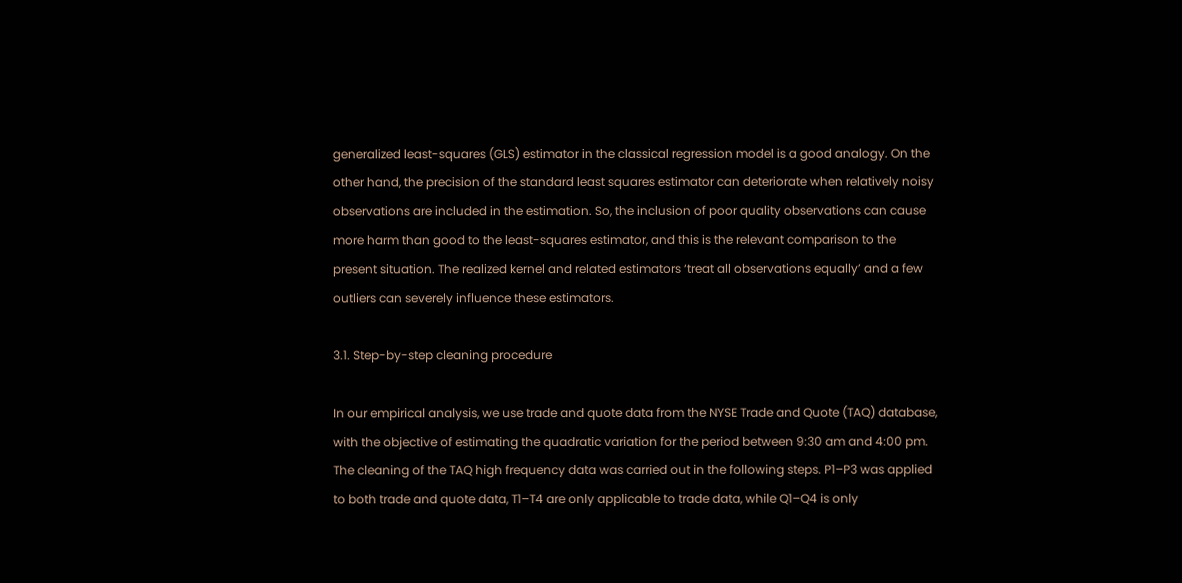generalized least-squares (GLS) estimator in the classical regression model is a good analogy. On the other hand, the precision of the standard least squares estimator can deteriorate when relatively noisy observations are included in the estimation. So, the inclusion of poor quality observations can cause more harm than good to the least-squares estimator, and this is the relevant comparison to the present situation. The realized kernel and related estimators ‘treat all observations equally’ and a few outliers can severely influence these estimators.

3.1. Step-by-step cleaning procedure

In our empirical analysis, we use trade and quote data from the NYSE Trade and Quote (TAQ) database, with the objective of estimating the quadratic variation for the period between 9:30 am and 4:00 pm. The cleaning of the TAQ high frequency data was carried out in the following steps. P1–P3 was applied to both trade and quote data, T1–T4 are only applicable to trade data, while Q1–Q4 is only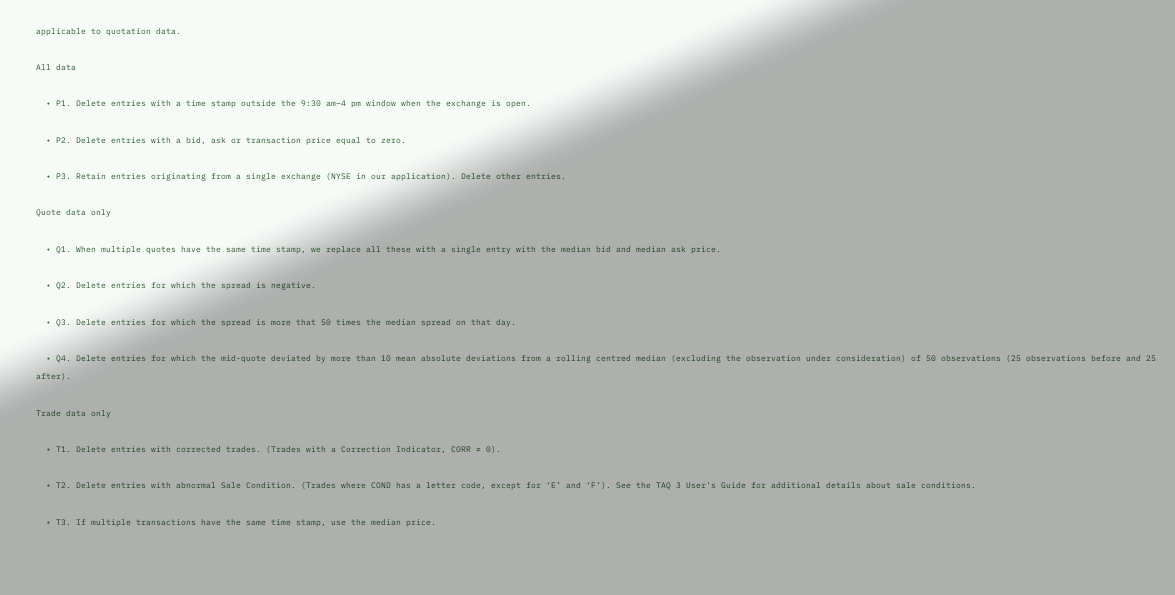applicable to quotation data.

All data

  • P1. Delete entries with a time stamp outside the 9:30 am–4 pm window when the exchange is open.

  • P2. Delete entries with a bid, ask or transaction price equal to zero.

  • P3. Retain entries originating from a single exchange (NYSE in our application). Delete other entries.

Quote data only

  • Q1. When multiple quotes have the same time stamp, we replace all these with a single entry with the median bid and median ask price.

  • Q2. Delete entries for which the spread is negative.

  • Q3. Delete entries for which the spread is more that 50 times the median spread on that day.

  • Q4. Delete entries for which the mid-quote deviated by more than 10 mean absolute deviations from a rolling centred median (excluding the observation under consideration) of 50 observations (25 observations before and 25 after).

Trade data only

  • T1. Delete entries with corrected trades. (Trades with a Correction Indicator, CORR ≠ 0).

  • T2. Delete entries with abnormal Sale Condition. (Trades where COND has a letter code, except for ‘E’ and ‘F’). See the TAQ 3 User's Guide for additional details about sale conditions.

  • T3. If multiple transactions have the same time stamp, use the median price.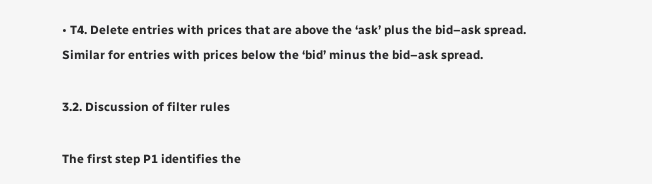• T4. Delete entries with prices that are above the ‘ask’ plus the bid–ask spread. Similar for entries with prices below the ‘bid’ minus the bid–ask spread.

3.2. Discussion of filter rules

The first step P1 identifies the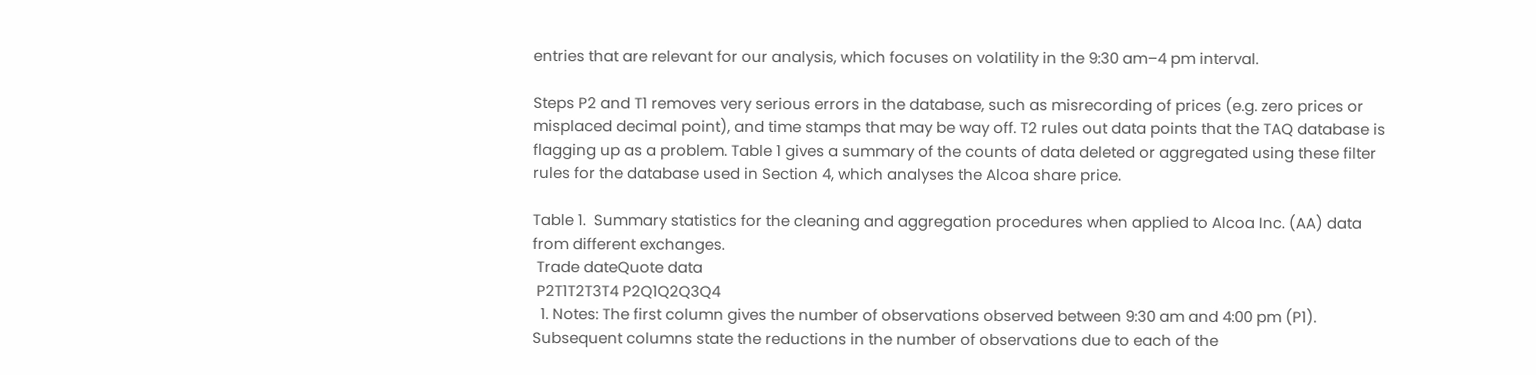entries that are relevant for our analysis, which focuses on volatility in the 9:30 am–4 pm interval.

Steps P2 and T1 removes very serious errors in the database, such as misrecording of prices (e.g. zero prices or misplaced decimal point), and time stamps that may be way off. T2 rules out data points that the TAQ database is flagging up as a problem. Table 1 gives a summary of the counts of data deleted or aggregated using these filter rules for the database used in Section 4, which analyses the Alcoa share price.

Table 1.  Summary statistics for the cleaning and aggregation procedures when applied to Alcoa Inc. (AA) data from different exchanges.
 Trade dateQuote data
 P2T1T2T3T4 P2Q1Q2Q3Q4
  1. Notes: The first column gives the number of observations observed between 9:30 am and 4:00 pm (P1). Subsequent columns state the reductions in the number of observations due to each of the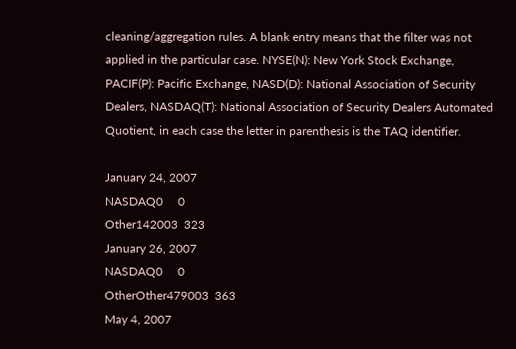cleaning/aggregation rules. A blank entry means that the filter was not applied in the particular case. NYSE(N): New York Stock Exchange, PACIF(P): Pacific Exchange, NASD(D): National Association of Security Dealers, NASDAQ(T): National Association of Security Dealers Automated Quotient, in each case the letter in parenthesis is the TAQ identifier.

January 24, 2007
NASDAQ0     0
Other142003  323
January 26, 2007
NASDAQ0     0
OtherOther479003  363
May 4, 2007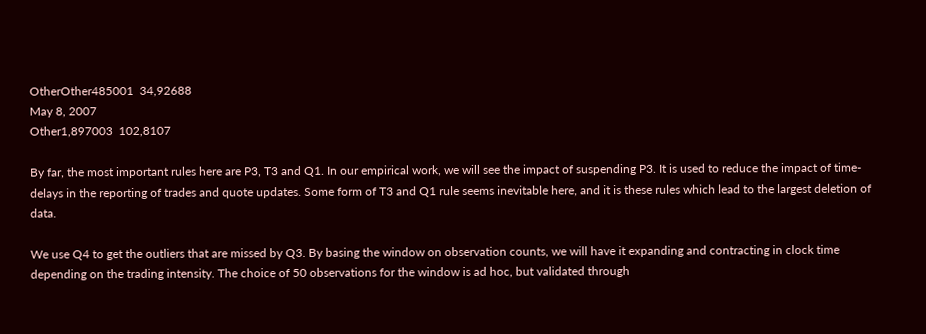OtherOther485001  34,92688
May 8, 2007
Other1,897003  102,8107

By far, the most important rules here are P3, T3 and Q1. In our empirical work, we will see the impact of suspending P3. It is used to reduce the impact of time-delays in the reporting of trades and quote updates. Some form of T3 and Q1 rule seems inevitable here, and it is these rules which lead to the largest deletion of data.

We use Q4 to get the outliers that are missed by Q3. By basing the window on observation counts, we will have it expanding and contracting in clock time depending on the trading intensity. The choice of 50 observations for the window is ad hoc, but validated through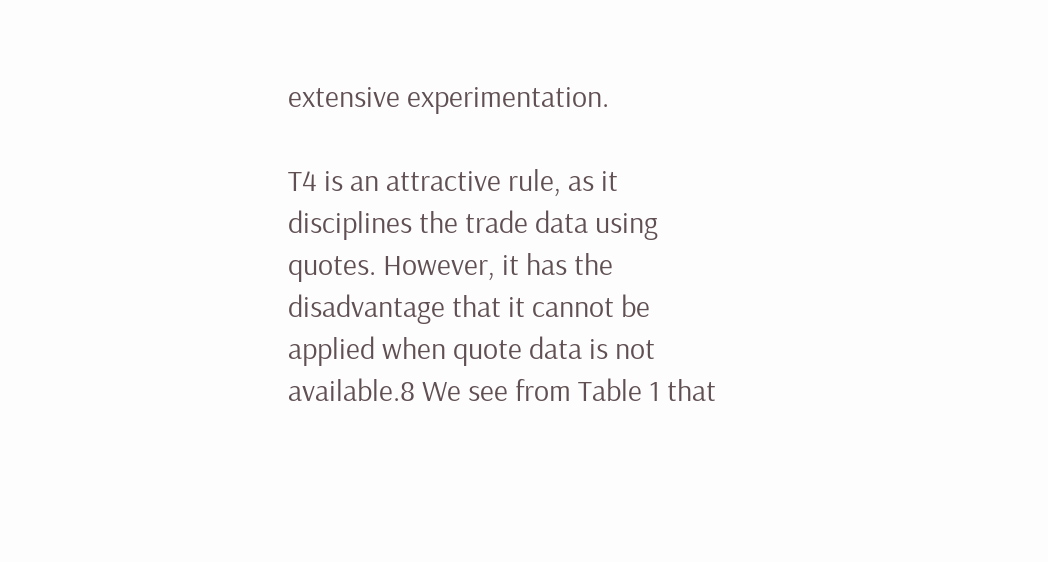extensive experimentation.

T4 is an attractive rule, as it disciplines the trade data using quotes. However, it has the disadvantage that it cannot be applied when quote data is not available.8 We see from Table 1 that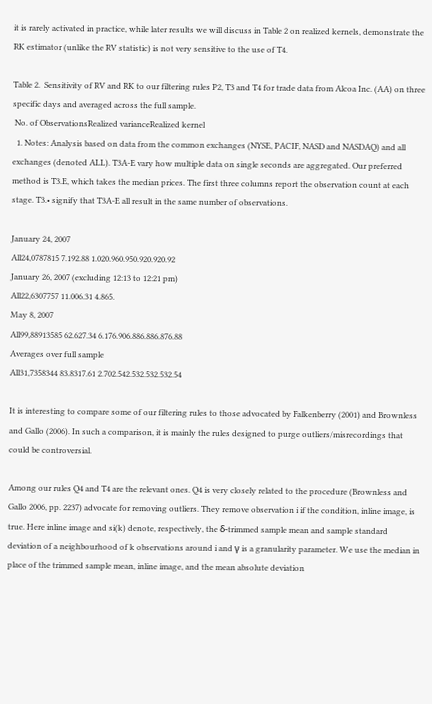it is rarely activated in practice, while later results we will discuss in Table 2 on realized kernels, demonstrate the RK estimator (unlike the RV statistic) is not very sensitive to the use of T4.

Table 2.  Sensitivity of RV and RK to our filtering rules P2, T3 and T4 for trade data from Alcoa Inc. (AA) on three specific days and averaged across the full sample.
 No. of ObservationsRealized varianceRealized kernel
  1. Notes: Analysis based on data from the common exchanges (NYSE, PACIF, NASD and NASDAQ) and all exchanges (denoted ALL). T3A-E vary how multiple data on single seconds are aggregated. Our preferred method is T3.E, which takes the median prices. The first three columns report the observation count at each stage. T3.• signify that T3A-E all result in the same number of observations.

January 24, 2007
All24,0787815 7.192.88 1.020.960.950.920.920.92
January 26, 2007 (excluding 12:13 to 12:21 pm)
All22,6307757 11.006.31 4.865.
May 8, 2007
All99,88913585 62.627.34 6.176.906.886.886.876.88
Averages over full sample
All31,7358344 83.8317.61 2.702.542.532.532.532.54

It is interesting to compare some of our filtering rules to those advocated by Falkenberry (2001) and Brownless and Gallo (2006). In such a comparison, it is mainly the rules designed to purge outliers/misrecordings that could be controversial.

Among our rules Q4 and T4 are the relevant ones. Q4 is very closely related to the procedure (Brownless and Gallo 2006, pp. 2237) advocate for removing outliers. They remove observation i if the condition, inline image, is true. Here inline image and si(k) denote, respectively, the δ-trimmed sample mean and sample standard deviation of a neighbourhood of k observations around i and γ is a granularity parameter. We use the median in place of the trimmed sample mean, inline image, and the mean absolute deviation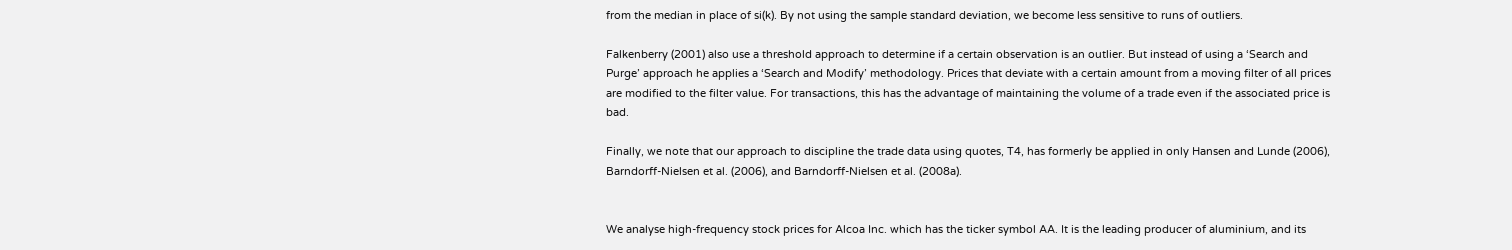from the median in place of si(k). By not using the sample standard deviation, we become less sensitive to runs of outliers.

Falkenberry (2001) also use a threshold approach to determine if a certain observation is an outlier. But instead of using a ‘Search and Purge’ approach he applies a ‘Search and Modify’ methodology. Prices that deviate with a certain amount from a moving filter of all prices are modified to the filter value. For transactions, this has the advantage of maintaining the volume of a trade even if the associated price is bad.

Finally, we note that our approach to discipline the trade data using quotes, T4, has formerly be applied in only Hansen and Lunde (2006), Barndorff-Nielsen et al. (2006), and Barndorff-Nielsen et al. (2008a).


We analyse high-frequency stock prices for Alcoa Inc. which has the ticker symbol AA. It is the leading producer of aluminium, and its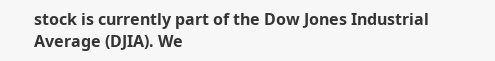stock is currently part of the Dow Jones Industrial Average (DJIA). We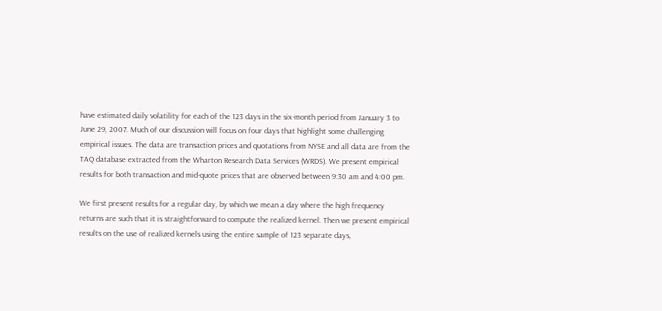have estimated daily volatility for each of the 123 days in the six-month period from January 3 to June 29, 2007. Much of our discussion will focus on four days that highlight some challenging empirical issues. The data are transaction prices and quotations from NYSE and all data are from the TAQ database extracted from the Wharton Research Data Services (WRDS). We present empirical results for both transaction and mid-quote prices that are observed between 9:30 am and 4:00 pm.

We first present results for a regular day, by which we mean a day where the high frequency returns are such that it is straightforward to compute the realized kernel. Then we present empirical results on the use of realized kernels using the entire sample of 123 separate days,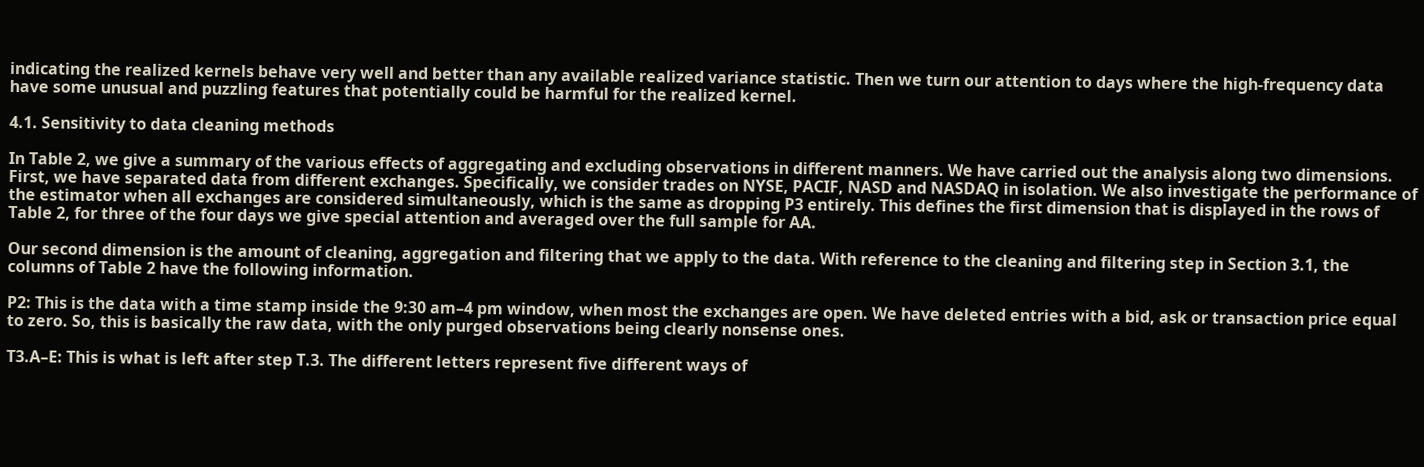indicating the realized kernels behave very well and better than any available realized variance statistic. Then we turn our attention to days where the high-frequency data have some unusual and puzzling features that potentially could be harmful for the realized kernel.

4.1. Sensitivity to data cleaning methods

In Table 2, we give a summary of the various effects of aggregating and excluding observations in different manners. We have carried out the analysis along two dimensions. First, we have separated data from different exchanges. Specifically, we consider trades on NYSE, PACIF, NASD and NASDAQ in isolation. We also investigate the performance of the estimator when all exchanges are considered simultaneously, which is the same as dropping P3 entirely. This defines the first dimension that is displayed in the rows of Table 2, for three of the four days we give special attention and averaged over the full sample for AA.

Our second dimension is the amount of cleaning, aggregation and filtering that we apply to the data. With reference to the cleaning and filtering step in Section 3.1, the columns of Table 2 have the following information.

P2: This is the data with a time stamp inside the 9:30 am–4 pm window, when most the exchanges are open. We have deleted entries with a bid, ask or transaction price equal to zero. So, this is basically the raw data, with the only purged observations being clearly nonsense ones.

T3.A–E: This is what is left after step T.3. The different letters represent five different ways of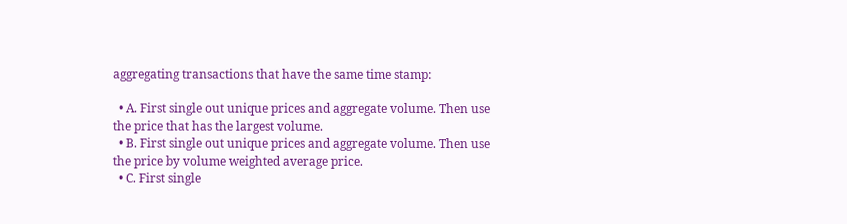aggregating transactions that have the same time stamp:

  • A. First single out unique prices and aggregate volume. Then use the price that has the largest volume.
  • B. First single out unique prices and aggregate volume. Then use the price by volume weighted average price.
  • C. First single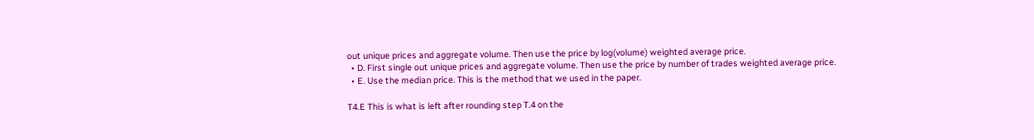out unique prices and aggregate volume. Then use the price by log(volume) weighted average price.
  • D. First single out unique prices and aggregate volume. Then use the price by number of trades weighted average price.
  • E. Use the median price. This is the method that we used in the paper.

T4.E This is what is left after rounding step T.4 on the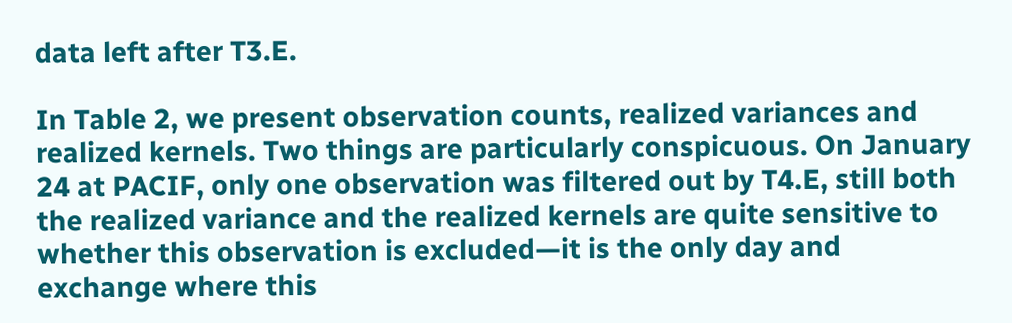data left after T3.E.

In Table 2, we present observation counts, realized variances and realized kernels. Two things are particularly conspicuous. On January 24 at PACIF, only one observation was filtered out by T4.E, still both the realized variance and the realized kernels are quite sensitive to whether this observation is excluded—it is the only day and exchange where this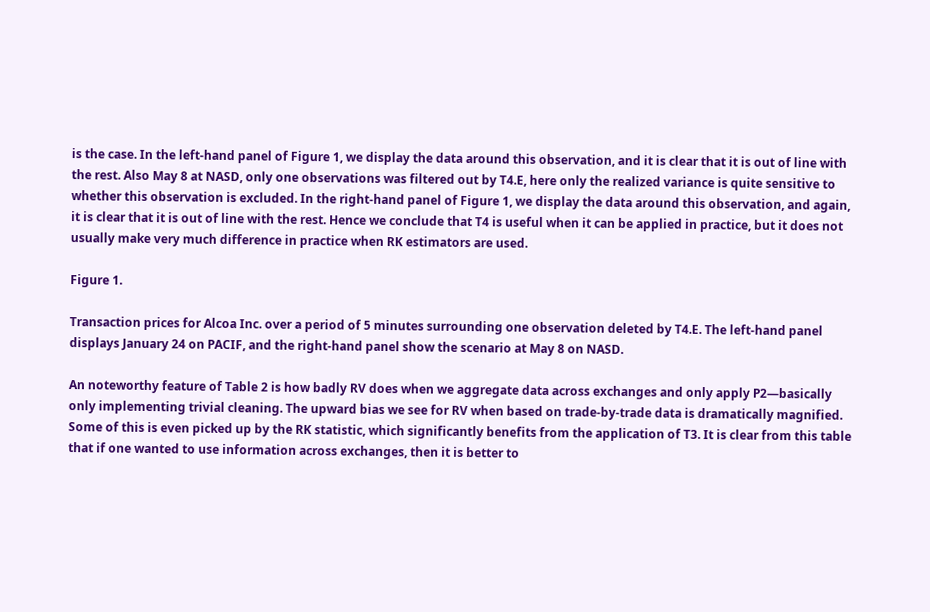is the case. In the left-hand panel of Figure 1, we display the data around this observation, and it is clear that it is out of line with the rest. Also May 8 at NASD, only one observations was filtered out by T4.E, here only the realized variance is quite sensitive to whether this observation is excluded. In the right-hand panel of Figure 1, we display the data around this observation, and again, it is clear that it is out of line with the rest. Hence we conclude that T4 is useful when it can be applied in practice, but it does not usually make very much difference in practice when RK estimators are used.

Figure 1.

Transaction prices for Alcoa Inc. over a period of 5 minutes surrounding one observation deleted by T4.E. The left-hand panel displays January 24 on PACIF, and the right-hand panel show the scenario at May 8 on NASD.

An noteworthy feature of Table 2 is how badly RV does when we aggregate data across exchanges and only apply P2—basically only implementing trivial cleaning. The upward bias we see for RV when based on trade-by-trade data is dramatically magnified. Some of this is even picked up by the RK statistic, which significantly benefits from the application of T3. It is clear from this table that if one wanted to use information across exchanges, then it is better to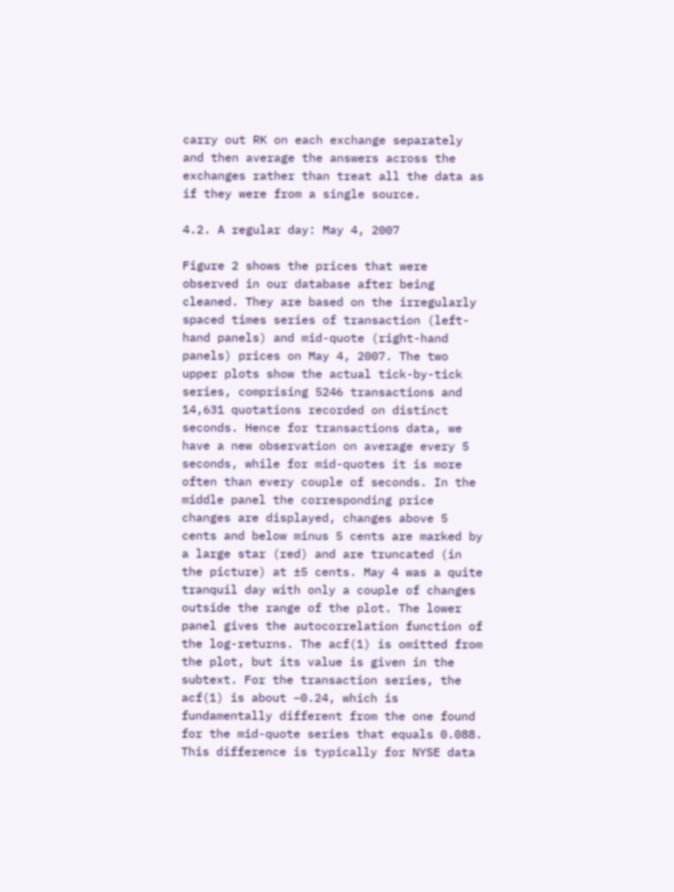carry out RK on each exchange separately and then average the answers across the exchanges rather than treat all the data as if they were from a single source.

4.2. A regular day: May 4, 2007

Figure 2 shows the prices that were observed in our database after being cleaned. They are based on the irregularly spaced times series of transaction (left-hand panels) and mid-quote (right-hand panels) prices on May 4, 2007. The two upper plots show the actual tick-by-tick series, comprising 5246 transactions and 14,631 quotations recorded on distinct seconds. Hence for transactions data, we have a new observation on average every 5 seconds, while for mid-quotes it is more often than every couple of seconds. In the middle panel the corresponding price changes are displayed, changes above 5 cents and below minus 5 cents are marked by a large star (red) and are truncated (in the picture) at ±5 cents. May 4 was a quite tranquil day with only a couple of changes outside the range of the plot. The lower panel gives the autocorrelation function of the log-returns. The acf(1) is omitted from the plot, but its value is given in the subtext. For the transaction series, the acf(1) is about −0.24, which is fundamentally different from the one found for the mid-quote series that equals 0.088. This difference is typically for NYSE data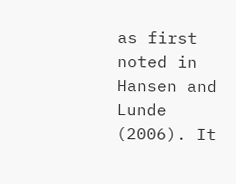as first noted in Hansen and Lunde (2006). It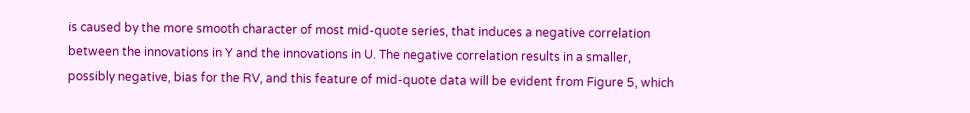is caused by the more smooth character of most mid-quote series, that induces a negative correlation between the innovations in Y and the innovations in U. The negative correlation results in a smaller, possibly negative, bias for the RV, and this feature of mid-quote data will be evident from Figure 5, which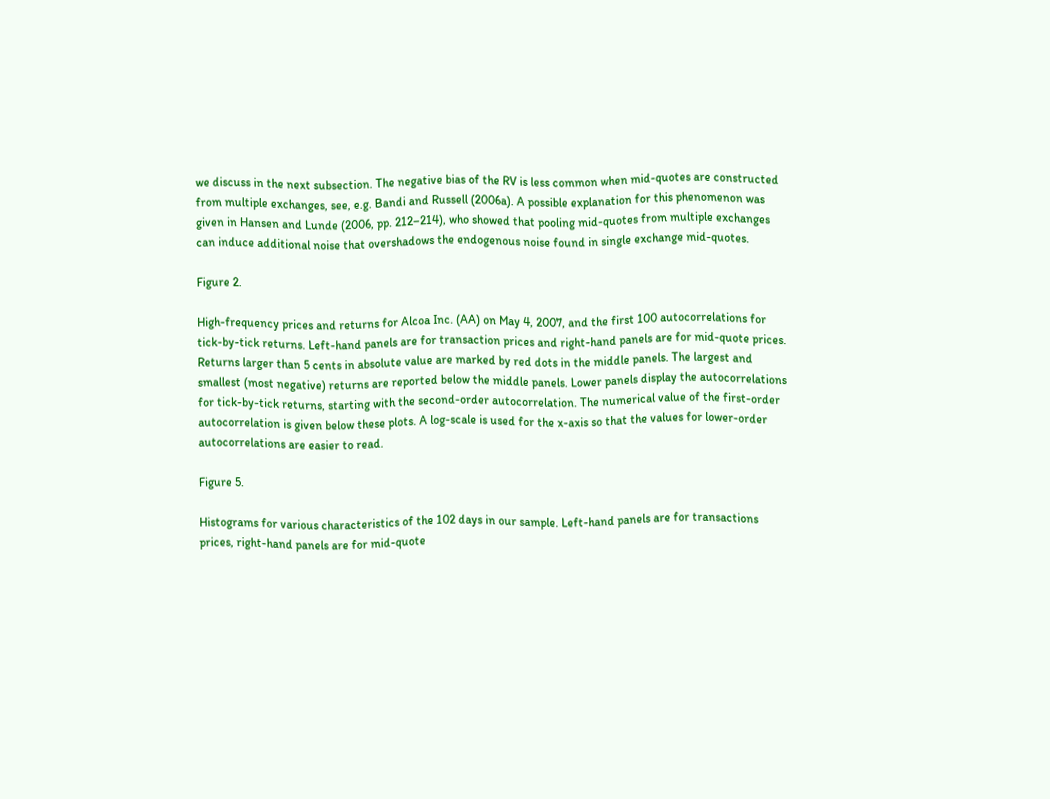we discuss in the next subsection. The negative bias of the RV is less common when mid-quotes are constructed from multiple exchanges, see, e.g. Bandi and Russell (2006a). A possible explanation for this phenomenon was given in Hansen and Lunde (2006, pp. 212–214), who showed that pooling mid-quotes from multiple exchanges can induce additional noise that overshadows the endogenous noise found in single exchange mid-quotes.

Figure 2.

High-frequency prices and returns for Alcoa Inc. (AA) on May 4, 2007, and the first 100 autocorrelations for tick-by-tick returns. Left-hand panels are for transaction prices and right-hand panels are for mid-quote prices. Returns larger than 5 cents in absolute value are marked by red dots in the middle panels. The largest and smallest (most negative) returns are reported below the middle panels. Lower panels display the autocorrelations for tick-by-tick returns, starting with the second-order autocorrelation. The numerical value of the first-order autocorrelation is given below these plots. A log-scale is used for the x-axis so that the values for lower-order autocorrelations are easier to read.

Figure 5.

Histograms for various characteristics of the 102 days in our sample. Left-hand panels are for transactions prices, right-hand panels are for mid-quote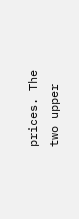prices. The two upper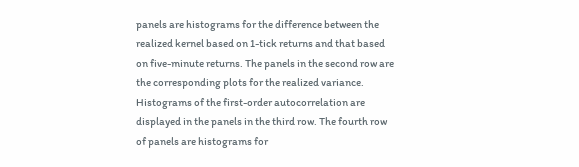panels are histograms for the difference between the realized kernel based on 1-tick returns and that based on five-minute returns. The panels in the second row are the corresponding plots for the realized variance. Histograms of the first-order autocorrelation are displayed in the panels in the third row. The fourth row of panels are histograms for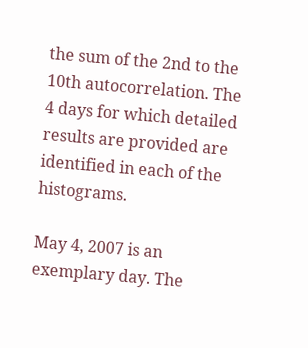the sum of the 2nd to the 10th autocorrelation. The 4 days for which detailed results are provided are identified in each of the histograms.

May 4, 2007 is an exemplary day. The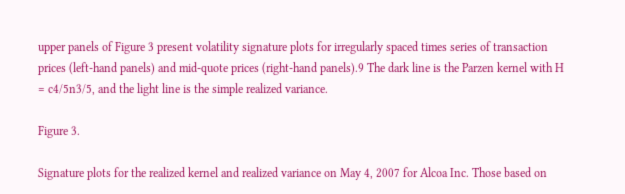upper panels of Figure 3 present volatility signature plots for irregularly spaced times series of transaction prices (left-hand panels) and mid-quote prices (right-hand panels).9 The dark line is the Parzen kernel with H = c4/5n3/5, and the light line is the simple realized variance.

Figure 3.

Signature plots for the realized kernel and realized variance on May 4, 2007 for Alcoa Inc. Those based on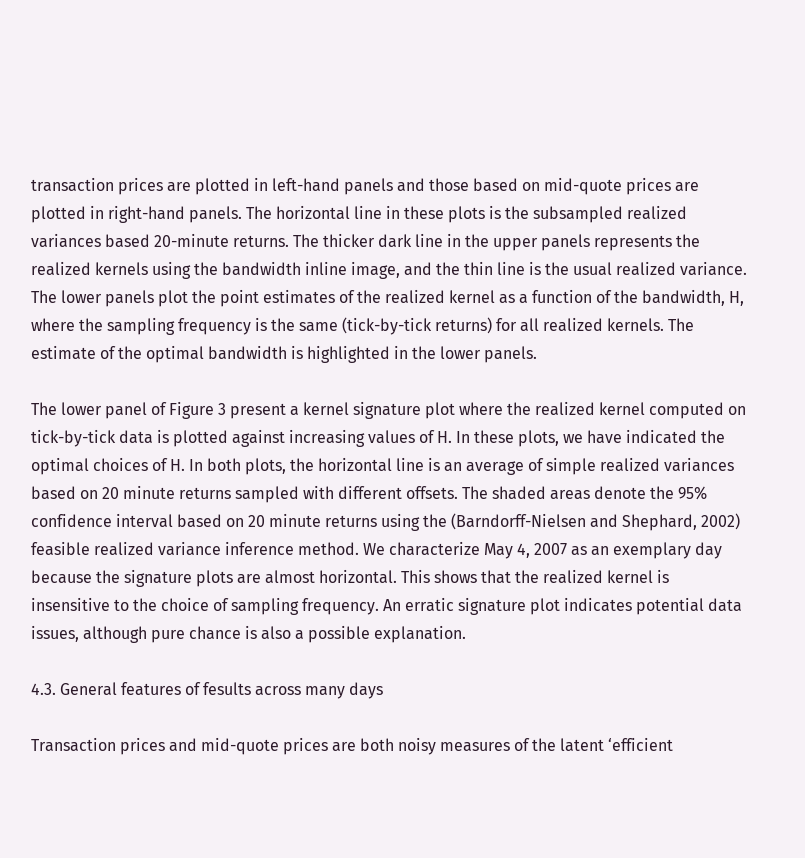transaction prices are plotted in left-hand panels and those based on mid-quote prices are plotted in right-hand panels. The horizontal line in these plots is the subsampled realized variances based 20-minute returns. The thicker dark line in the upper panels represents the realized kernels using the bandwidth inline image, and the thin line is the usual realized variance. The lower panels plot the point estimates of the realized kernel as a function of the bandwidth, H, where the sampling frequency is the same (tick-by-tick returns) for all realized kernels. The estimate of the optimal bandwidth is highlighted in the lower panels.

The lower panel of Figure 3 present a kernel signature plot where the realized kernel computed on tick-by-tick data is plotted against increasing values of H. In these plots, we have indicated the optimal choices of H. In both plots, the horizontal line is an average of simple realized variances based on 20 minute returns sampled with different offsets. The shaded areas denote the 95% confidence interval based on 20 minute returns using the (Barndorff-Nielsen and Shephard, 2002) feasible realized variance inference method. We characterize May 4, 2007 as an exemplary day because the signature plots are almost horizontal. This shows that the realized kernel is insensitive to the choice of sampling frequency. An erratic signature plot indicates potential data issues, although pure chance is also a possible explanation.

4.3. General features of fesults across many days

Transaction prices and mid-quote prices are both noisy measures of the latent ‘efficient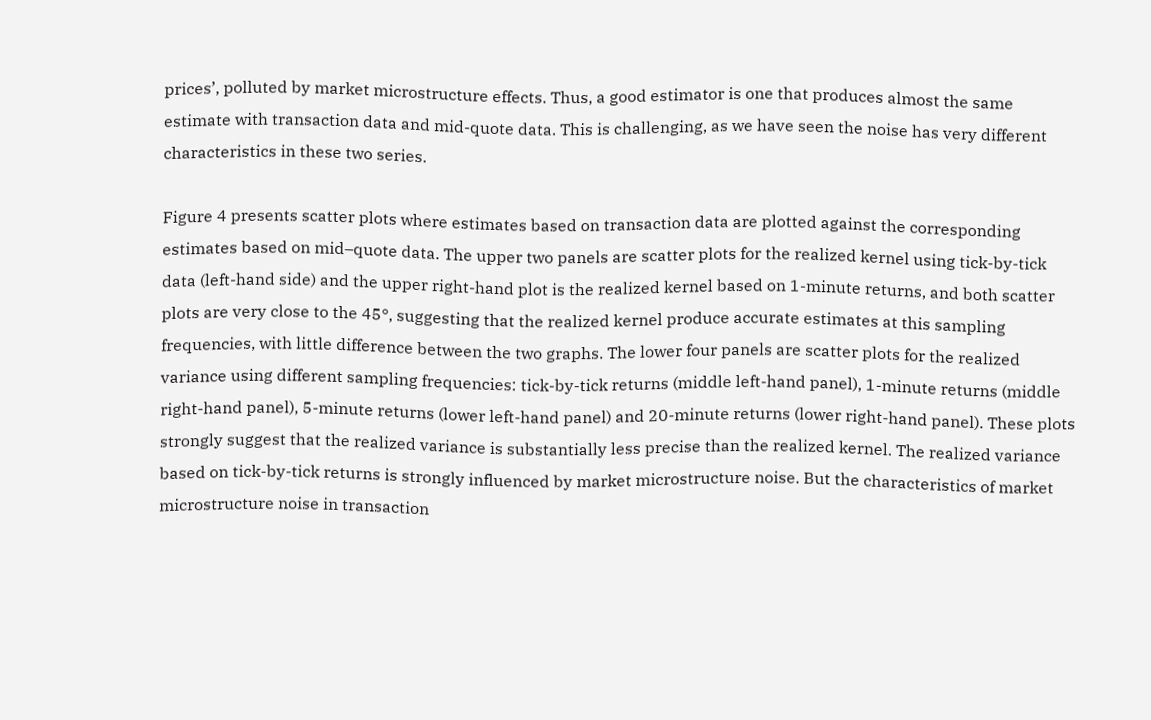prices’, polluted by market microstructure effects. Thus, a good estimator is one that produces almost the same estimate with transaction data and mid-quote data. This is challenging, as we have seen the noise has very different characteristics in these two series.

Figure 4 presents scatter plots where estimates based on transaction data are plotted against the corresponding estimates based on mid–quote data. The upper two panels are scatter plots for the realized kernel using tick-by-tick data (left-hand side) and the upper right-hand plot is the realized kernel based on 1-minute returns, and both scatter plots are very close to the 45°, suggesting that the realized kernel produce accurate estimates at this sampling frequencies, with little difference between the two graphs. The lower four panels are scatter plots for the realized variance using different sampling frequencies: tick-by-tick returns (middle left-hand panel), 1-minute returns (middle right-hand panel), 5-minute returns (lower left-hand panel) and 20-minute returns (lower right-hand panel). These plots strongly suggest that the realized variance is substantially less precise than the realized kernel. The realized variance based on tick-by-tick returns is strongly influenced by market microstructure noise. But the characteristics of market microstructure noise in transaction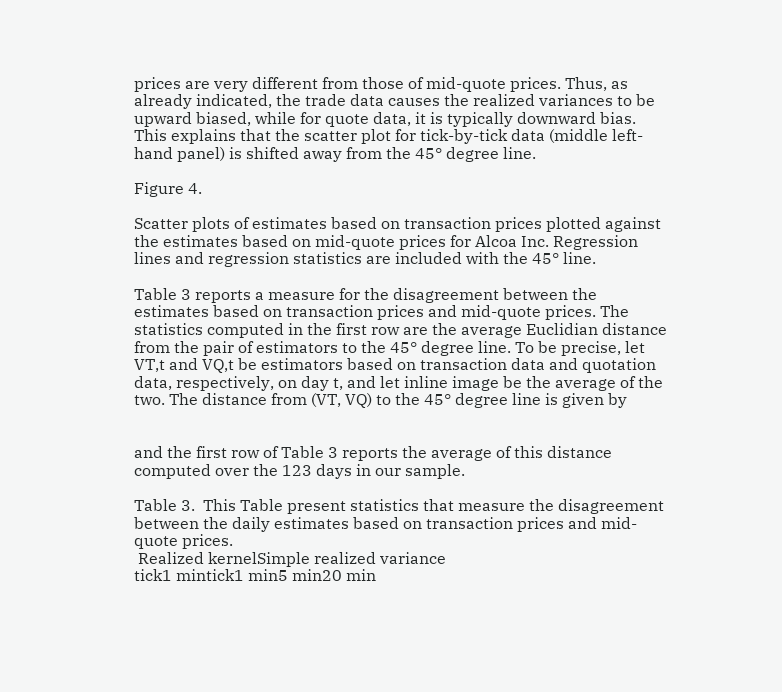prices are very different from those of mid-quote prices. Thus, as already indicated, the trade data causes the realized variances to be upward biased, while for quote data, it is typically downward bias. This explains that the scatter plot for tick-by-tick data (middle left-hand panel) is shifted away from the 45° degree line.

Figure 4.

Scatter plots of estimates based on transaction prices plotted against the estimates based on mid-quote prices for Alcoa Inc. Regression lines and regression statistics are included with the 45° line.

Table 3 reports a measure for the disagreement between the estimates based on transaction prices and mid-quote prices. The statistics computed in the first row are the average Euclidian distance from the pair of estimators to the 45° degree line. To be precise, let VT,t and VQ,t be estimators based on transaction data and quotation data, respectively, on day t, and let inline image be the average of the two. The distance from (VT, VQ) to the 45° degree line is given by


and the first row of Table 3 reports the average of this distance computed over the 123 days in our sample.

Table 3.  This Table present statistics that measure the disagreement between the daily estimates based on transaction prices and mid-quote prices.
 Realized kernelSimple realized variance
tick1 mintick1 min5 min20 min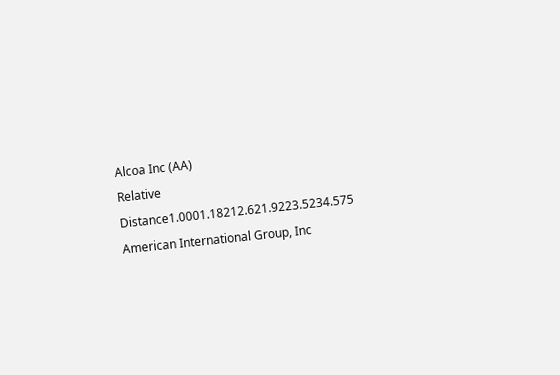Alcoa Inc (AA)
Relative Distance1.0001.18212.621.9223.5234.575
American International Group, Inc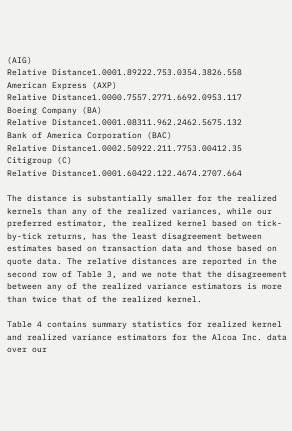(AIG)
Relative Distance1.0001.89222.753.0354.3826.558
American Express (AXP)
Relative Distance1.0000.7557.2771.6692.0953.117
Boeing Company (BA)
Relative Distance1.0001.08311.962.2462.5675.132
Bank of America Corporation (BAC)
Relative Distance1.0002.50922.211.7753.00412.35
Citigroup (C)
Relative Distance1.0001.60422.122.4674.2707.664

The distance is substantially smaller for the realized kernels than any of the realized variances, while our preferred estimator, the realized kernel based on tick-by-tick returns, has the least disagreement between estimates based on transaction data and those based on quote data. The relative distances are reported in the second row of Table 3, and we note that the disagreement between any of the realized variance estimators is more than twice that of the realized kernel.

Table 4 contains summary statistics for realized kernel and realized variance estimators for the Alcoa Inc. data over our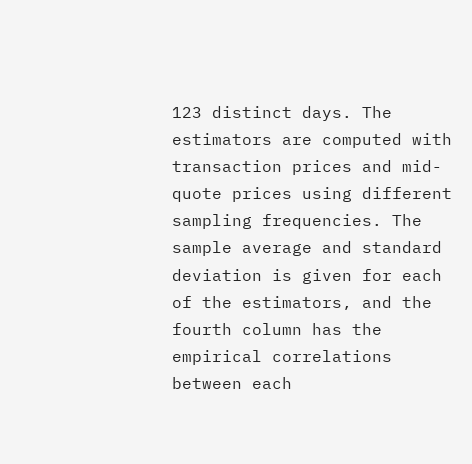123 distinct days. The estimators are computed with transaction prices and mid-quote prices using different sampling frequencies. The sample average and standard deviation is given for each of the estimators, and the fourth column has the empirical correlations between each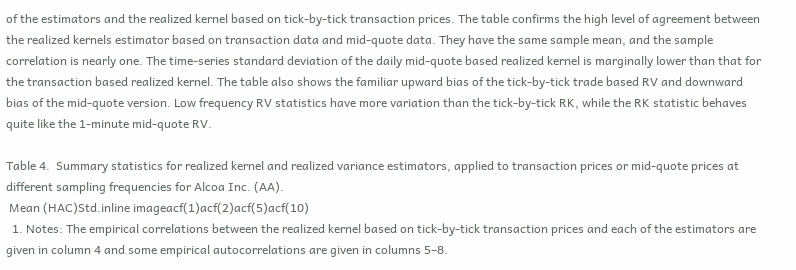of the estimators and the realized kernel based on tick-by-tick transaction prices. The table confirms the high level of agreement between the realized kernels estimator based on transaction data and mid-quote data. They have the same sample mean, and the sample correlation is nearly one. The time-series standard deviation of the daily mid-quote based realized kernel is marginally lower than that for the transaction based realized kernel. The table also shows the familiar upward bias of the tick-by-tick trade based RV and downward bias of the mid-quote version. Low frequency RV statistics have more variation than the tick-by-tick RK, while the RK statistic behaves quite like the 1-minute mid-quote RV.

Table 4.  Summary statistics for realized kernel and realized variance estimators, applied to transaction prices or mid-quote prices at different sampling frequencies for Alcoa Inc. (AA).
 Mean (HAC)Std.inline imageacf(1)acf(2)acf(5)acf(10)
  1. Notes: The empirical correlations between the realized kernel based on tick-by-tick transaction prices and each of the estimators are given in column 4 and some empirical autocorrelations are given in columns 5–8.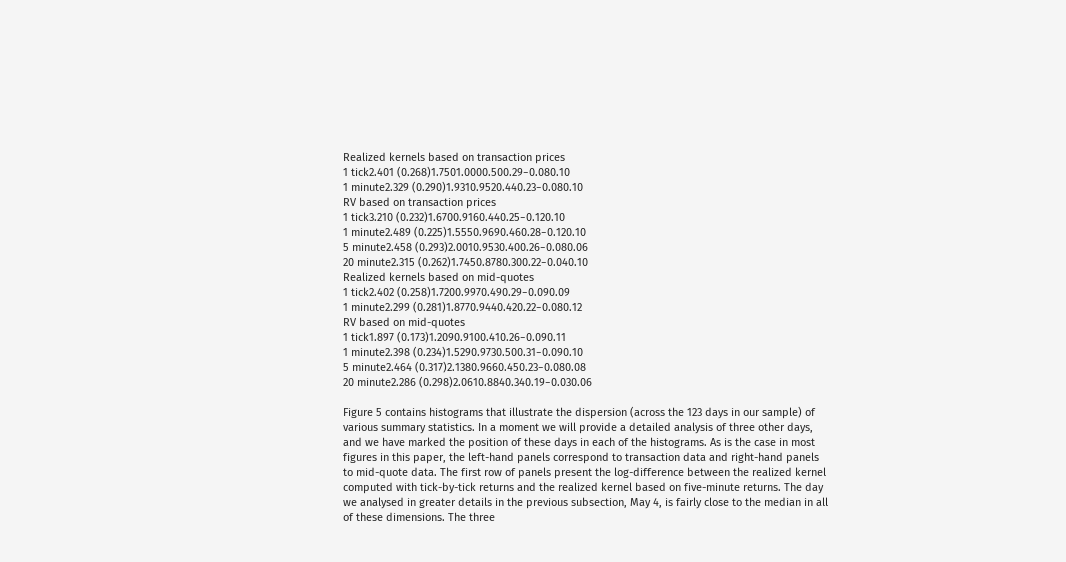Realized kernels based on transaction prices
1 tick2.401 (0.268)1.7501.0000.500.29−0.080.10
1 minute2.329 (0.290)1.9310.9520.440.23−0.080.10
RV based on transaction prices
1 tick3.210 (0.232)1.6700.9160.440.25−0.120.10
1 minute2.489 (0.225)1.5550.9690.460.28−0.120.10
5 minute2.458 (0.293)2.0010.9530.400.26−0.080.06
20 minute2.315 (0.262)1.7450.8780.300.22−0.040.10
Realized kernels based on mid-quotes
1 tick2.402 (0.258)1.7200.9970.490.29−0.090.09
1 minute2.299 (0.281)1.8770.9440.420.22−0.080.12
RV based on mid-quotes
1 tick1.897 (0.173)1.2090.9100.410.26−0.090.11
1 minute2.398 (0.234)1.5290.9730.500.31−0.090.10
5 minute2.464 (0.317)2.1380.9660.450.23−0.080.08
20 minute2.286 (0.298)2.0610.8840.340.19−0.030.06

Figure 5 contains histograms that illustrate the dispersion (across the 123 days in our sample) of various summary statistics. In a moment we will provide a detailed analysis of three other days, and we have marked the position of these days in each of the histograms. As is the case in most figures in this paper, the left-hand panels correspond to transaction data and right-hand panels to mid-quote data. The first row of panels present the log-difference between the realized kernel computed with tick-by-tick returns and the realized kernel based on five-minute returns. The day we analysed in greater details in the previous subsection, May 4, is fairly close to the median in all of these dimensions. The three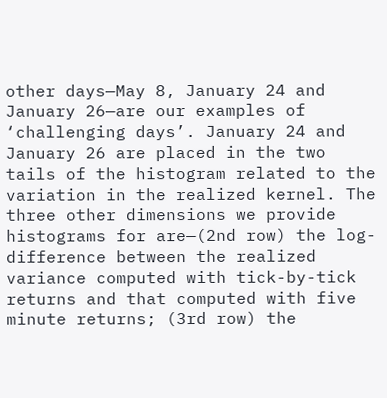other days—May 8, January 24 and January 26—are our examples of ‘challenging days’. January 24 and January 26 are placed in the two tails of the histogram related to the variation in the realized kernel. The three other dimensions we provide histograms for are—(2nd row) the log-difference between the realized variance computed with tick-by-tick returns and that computed with five minute returns; (3rd row) the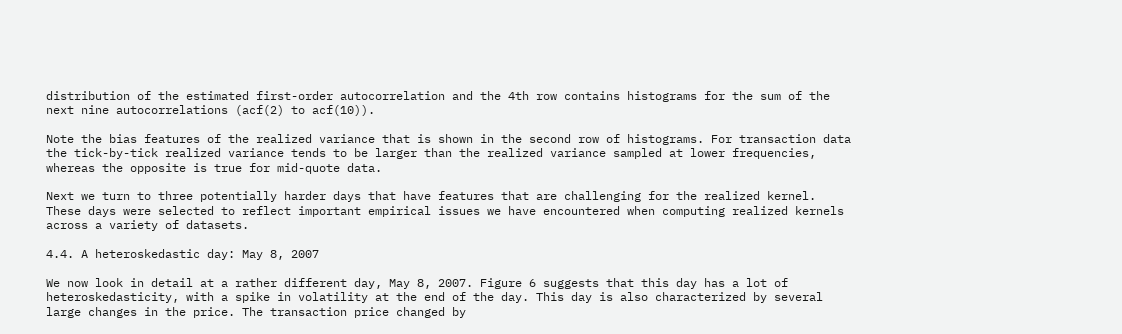distribution of the estimated first-order autocorrelation and the 4th row contains histograms for the sum of the next nine autocorrelations (acf(2) to acf(10)).

Note the bias features of the realized variance that is shown in the second row of histograms. For transaction data the tick-by-tick realized variance tends to be larger than the realized variance sampled at lower frequencies, whereas the opposite is true for mid-quote data.

Next we turn to three potentially harder days that have features that are challenging for the realized kernel. These days were selected to reflect important empirical issues we have encountered when computing realized kernels across a variety of datasets.

4.4. A heteroskedastic day: May 8, 2007

We now look in detail at a rather different day, May 8, 2007. Figure 6 suggests that this day has a lot of heteroskedasticity, with a spike in volatility at the end of the day. This day is also characterized by several large changes in the price. The transaction price changed by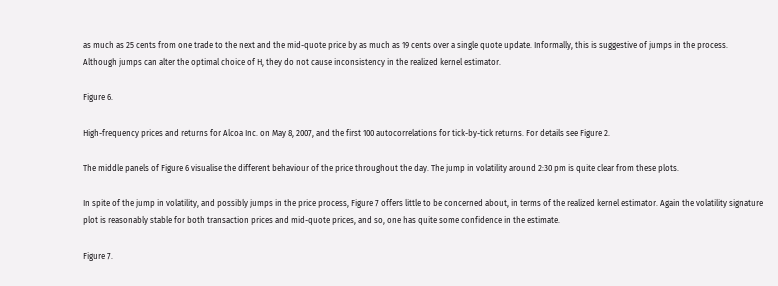as much as 25 cents from one trade to the next and the mid-quote price by as much as 19 cents over a single quote update. Informally, this is suggestive of jumps in the process. Although jumps can alter the optimal choice of H, they do not cause inconsistency in the realized kernel estimator.

Figure 6.

High-frequency prices and returns for Alcoa Inc. on May 8, 2007, and the first 100 autocorrelations for tick-by-tick returns. For details see Figure 2.

The middle panels of Figure 6 visualise the different behaviour of the price throughout the day. The jump in volatility around 2:30 pm is quite clear from these plots.

In spite of the jump in volatility, and possibly jumps in the price process, Figure 7 offers little to be concerned about, in terms of the realized kernel estimator. Again the volatility signature plot is reasonably stable for both transaction prices and mid-quote prices, and so, one has quite some confidence in the estimate.

Figure 7.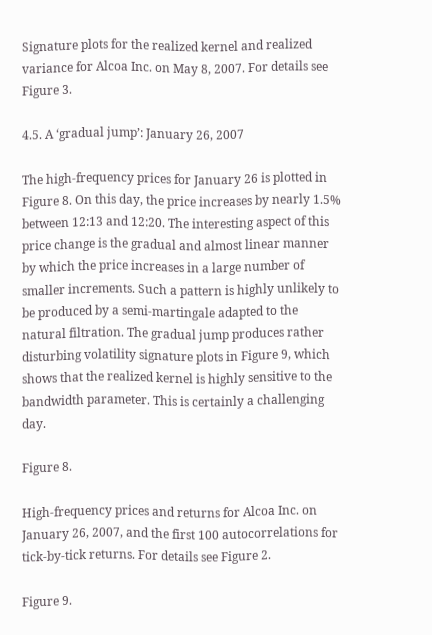Signature plots for the realized kernel and realized variance for Alcoa Inc. on May 8, 2007. For details see Figure 3.

4.5. A ‘gradual jump’: January 26, 2007

The high-frequency prices for January 26 is plotted in Figure 8. On this day, the price increases by nearly 1.5% between 12:13 and 12:20. The interesting aspect of this price change is the gradual and almost linear manner by which the price increases in a large number of smaller increments. Such a pattern is highly unlikely to be produced by a semi-martingale adapted to the natural filtration. The gradual jump produces rather disturbing volatility signature plots in Figure 9, which shows that the realized kernel is highly sensitive to the bandwidth parameter. This is certainly a challenging day.

Figure 8.

High-frequency prices and returns for Alcoa Inc. on January 26, 2007, and the first 100 autocorrelations for tick-by-tick returns. For details see Figure 2.

Figure 9.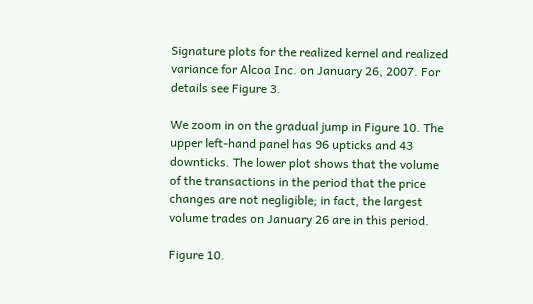Signature plots for the realized kernel and realized variance for Alcoa Inc. on January 26, 2007. For details see Figure 3.

We zoom in on the gradual jump in Figure 10. The upper left-hand panel has 96 upticks and 43 downticks. The lower plot shows that the volume of the transactions in the period that the price changes are not negligible; in fact, the largest volume trades on January 26 are in this period.

Figure 10.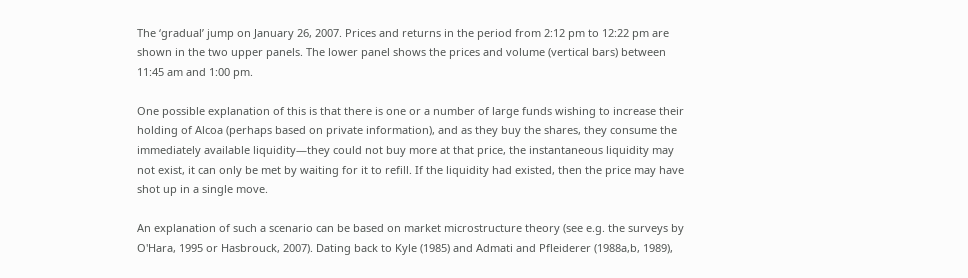The ‘gradual’ jump on January 26, 2007. Prices and returns in the period from 2:12 pm to 12:22 pm are shown in the two upper panels. The lower panel shows the prices and volume (vertical bars) between 11:45 am and 1:00 pm.

One possible explanation of this is that there is one or a number of large funds wishing to increase their holding of Alcoa (perhaps based on private information), and as they buy the shares, they consume the immediately available liquidity—they could not buy more at that price, the instantaneous liquidity may not exist, it can only be met by waiting for it to refill. If the liquidity had existed, then the price may have shot up in a single move.

An explanation of such a scenario can be based on market microstructure theory (see e.g. the surveys by O'Hara, 1995 or Hasbrouck, 2007). Dating back to Kyle (1985) and Admati and Pfleiderer (1988a,b, 1989),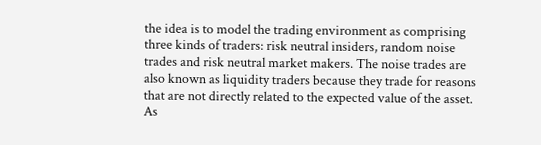the idea is to model the trading environment as comprising three kinds of traders: risk neutral insiders, random noise trades and risk neutral market makers. The noise trades are also known as liquidity traders because they trade for reasons that are not directly related to the expected value of the asset. As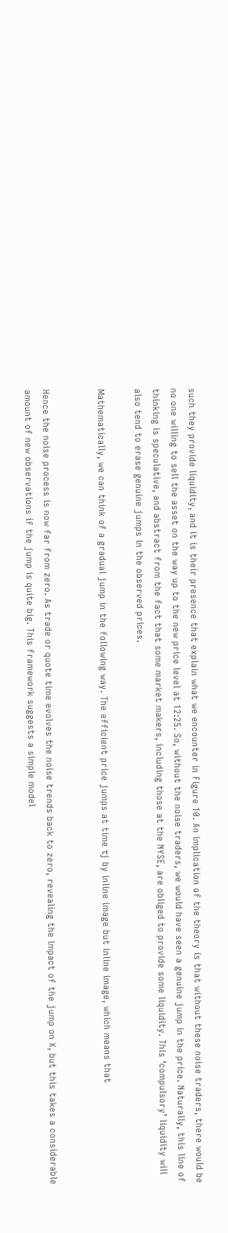such they provide liquidity, and it is their presence that explain what we encounter in Figure 10. An implication of the theory is that without these noise traders, there would be no one willing to sell the asset on the way up to the new price level at 12:25. So, without the noise traders, we would have seen a genuine jump in the price. Naturally, this line of thinking is speculative, and abstract from the fact that some market makers, including those at the NYSE, are obliged to provide some liquidity. This ‘compulsory’ liquidity will also tend to erase genuine jumps in the observed prices.

Mathematically, we can think of a gradual jump in the following way. The efficient price jumps at time τj by inline image but inline image, which means that


Hence the noise process is now far from zero. As trade or quote time evolves the noise trends back to zero, revealing the impact of the jump on X, but this takes a considerable amount of new observations if the jump is quite big. This framework suggests a simple model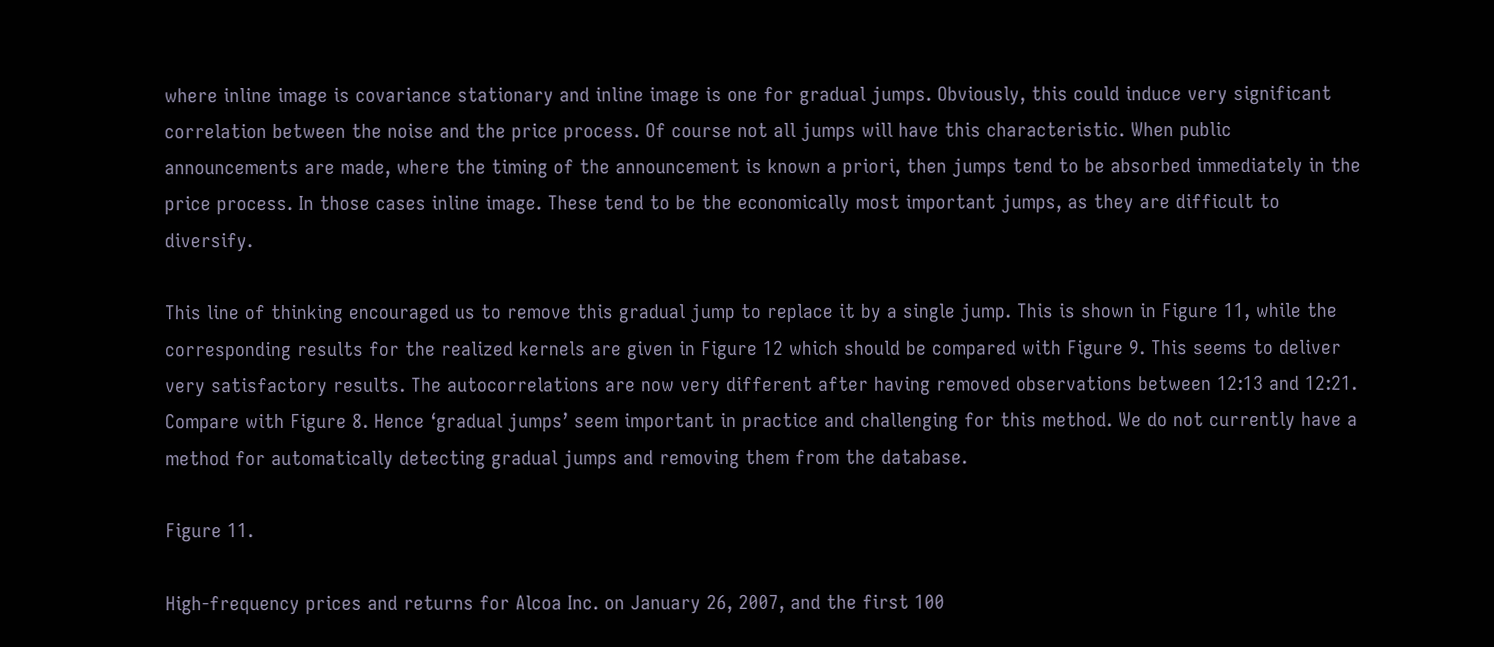where inline image is covariance stationary and inline image is one for gradual jumps. Obviously, this could induce very significant correlation between the noise and the price process. Of course not all jumps will have this characteristic. When public announcements are made, where the timing of the announcement is known a priori, then jumps tend to be absorbed immediately in the price process. In those cases inline image. These tend to be the economically most important jumps, as they are difficult to diversify.

This line of thinking encouraged us to remove this gradual jump to replace it by a single jump. This is shown in Figure 11, while the corresponding results for the realized kernels are given in Figure 12 which should be compared with Figure 9. This seems to deliver very satisfactory results. The autocorrelations are now very different after having removed observations between 12:13 and 12:21. Compare with Figure 8. Hence ‘gradual jumps’ seem important in practice and challenging for this method. We do not currently have a method for automatically detecting gradual jumps and removing them from the database.

Figure 11.

High-frequency prices and returns for Alcoa Inc. on January 26, 2007, and the first 100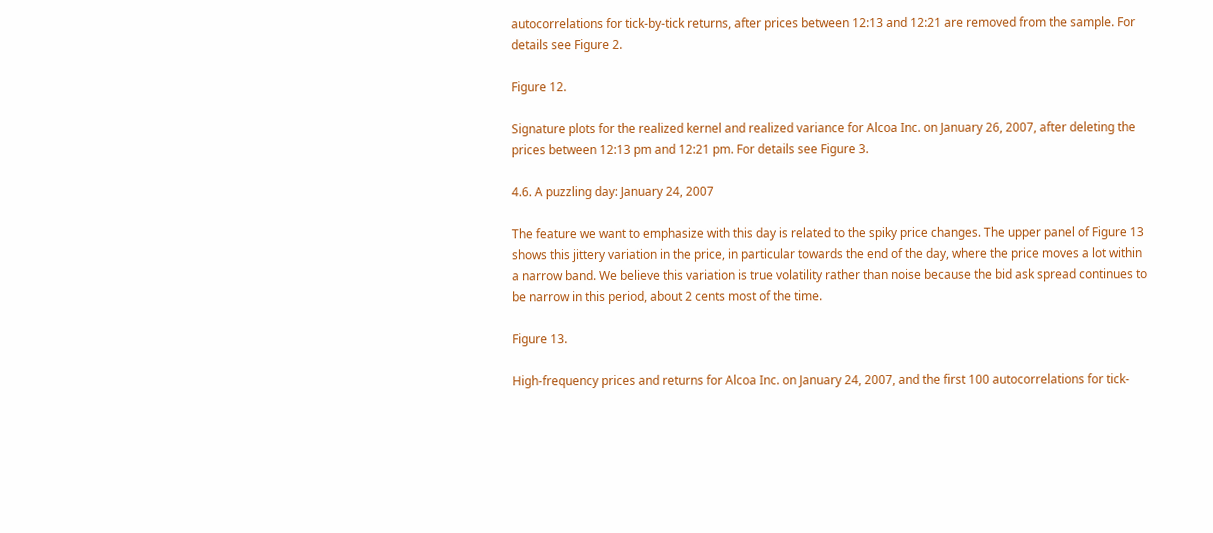autocorrelations for tick-by-tick returns, after prices between 12:13 and 12:21 are removed from the sample. For details see Figure 2.

Figure 12.

Signature plots for the realized kernel and realized variance for Alcoa Inc. on January 26, 2007, after deleting the prices between 12:13 pm and 12:21 pm. For details see Figure 3.

4.6. A puzzling day: January 24, 2007

The feature we want to emphasize with this day is related to the spiky price changes. The upper panel of Figure 13 shows this jittery variation in the price, in particular towards the end of the day, where the price moves a lot within a narrow band. We believe this variation is true volatility rather than noise because the bid ask spread continues to be narrow in this period, about 2 cents most of the time.

Figure 13.

High-frequency prices and returns for Alcoa Inc. on January 24, 2007, and the first 100 autocorrelations for tick-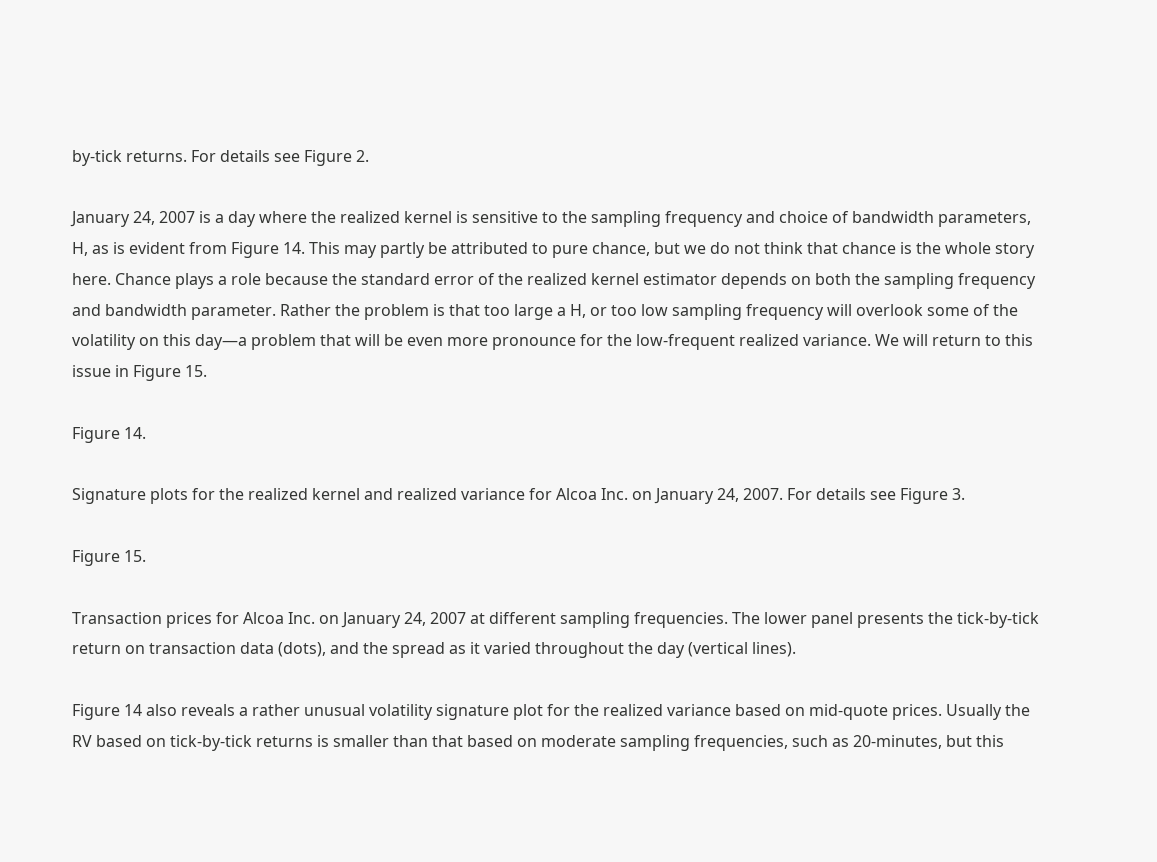by-tick returns. For details see Figure 2.

January 24, 2007 is a day where the realized kernel is sensitive to the sampling frequency and choice of bandwidth parameters, H, as is evident from Figure 14. This may partly be attributed to pure chance, but we do not think that chance is the whole story here. Chance plays a role because the standard error of the realized kernel estimator depends on both the sampling frequency and bandwidth parameter. Rather the problem is that too large a H, or too low sampling frequency will overlook some of the volatility on this day—a problem that will be even more pronounce for the low-frequent realized variance. We will return to this issue in Figure 15.

Figure 14.

Signature plots for the realized kernel and realized variance for Alcoa Inc. on January 24, 2007. For details see Figure 3.

Figure 15.

Transaction prices for Alcoa Inc. on January 24, 2007 at different sampling frequencies. The lower panel presents the tick-by-tick return on transaction data (dots), and the spread as it varied throughout the day (vertical lines).

Figure 14 also reveals a rather unusual volatility signature plot for the realized variance based on mid-quote prices. Usually the RV based on tick-by-tick returns is smaller than that based on moderate sampling frequencies, such as 20-minutes, but this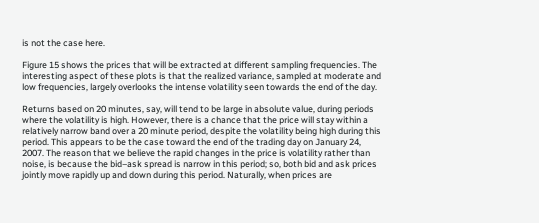is not the case here.

Figure 15 shows the prices that will be extracted at different sampling frequencies. The interesting aspect of these plots is that the realized variance, sampled at moderate and low frequencies, largely overlooks the intense volatility seen towards the end of the day.

Returns based on 20 minutes, say, will tend to be large in absolute value, during periods where the volatility is high. However, there is a chance that the price will stay within a relatively narrow band over a 20 minute period, despite the volatility being high during this period. This appears to be the case toward the end of the trading day on January 24, 2007. The reason that we believe the rapid changes in the price is volatility rather than noise, is because the bid–ask spread is narrow in this period; so, both bid and ask prices jointly move rapidly up and down during this period. Naturally, when prices are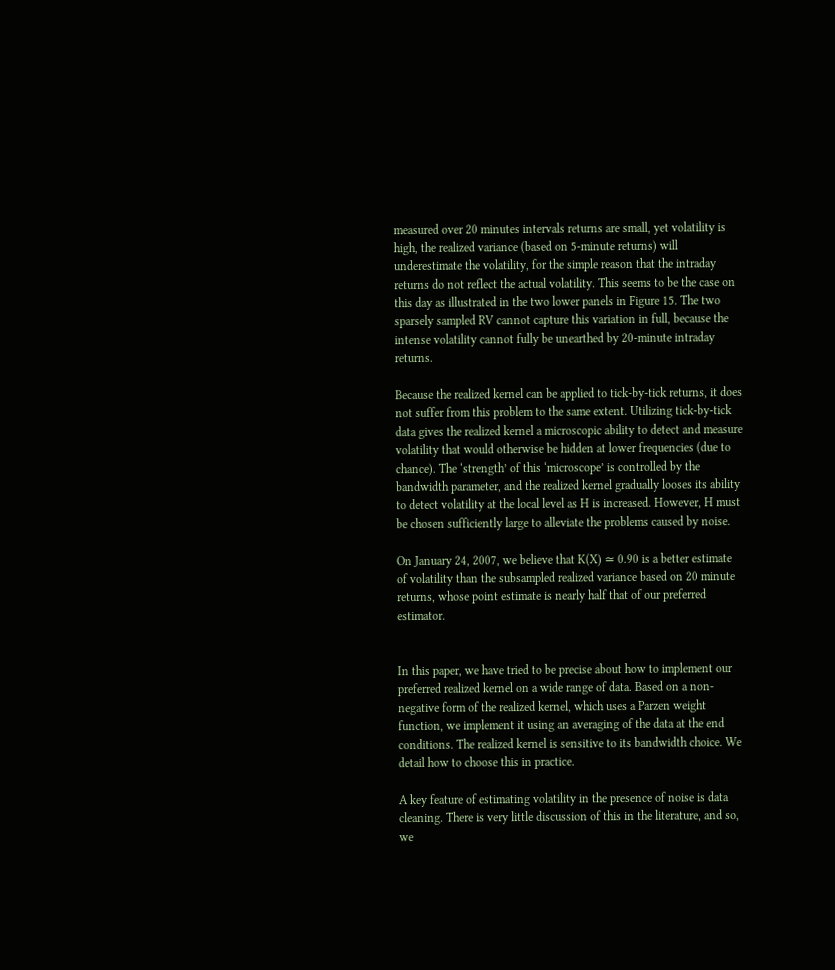measured over 20 minutes intervals returns are small, yet volatility is high, the realized variance (based on 5-minute returns) will underestimate the volatility, for the simple reason that the intraday returns do not reflect the actual volatility. This seems to be the case on this day as illustrated in the two lower panels in Figure 15. The two sparsely sampled RV cannot capture this variation in full, because the intense volatility cannot fully be unearthed by 20-minute intraday returns.

Because the realized kernel can be applied to tick-by-tick returns, it does not suffer from this problem to the same extent. Utilizing tick-by-tick data gives the realized kernel a microscopic ability to detect and measure volatility that would otherwise be hidden at lower frequencies (due to chance). The ‘strength’ of this ‘microscope’ is controlled by the bandwidth parameter, and the realized kernel gradually looses its ability to detect volatility at the local level as H is increased. However, H must be chosen sufficiently large to alleviate the problems caused by noise.

On January 24, 2007, we believe that K(X) ≃ 0.90 is a better estimate of volatility than the subsampled realized variance based on 20 minute returns, whose point estimate is nearly half that of our preferred estimator.


In this paper, we have tried to be precise about how to implement our preferred realized kernel on a wide range of data. Based on a non-negative form of the realized kernel, which uses a Parzen weight function, we implement it using an averaging of the data at the end conditions. The realized kernel is sensitive to its bandwidth choice. We detail how to choose this in practice.

A key feature of estimating volatility in the presence of noise is data cleaning. There is very little discussion of this in the literature, and so, we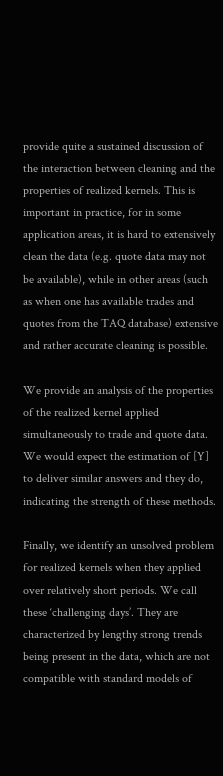provide quite a sustained discussion of the interaction between cleaning and the properties of realized kernels. This is important in practice, for in some application areas, it is hard to extensively clean the data (e.g. quote data may not be available), while in other areas (such as when one has available trades and quotes from the TAQ database) extensive and rather accurate cleaning is possible.

We provide an analysis of the properties of the realized kernel applied simultaneously to trade and quote data. We would expect the estimation of [Y] to deliver similar answers and they do, indicating the strength of these methods.

Finally, we identify an unsolved problem for realized kernels when they applied over relatively short periods. We call these ‘challenging days’. They are characterized by lengthy strong trends being present in the data, which are not compatible with standard models of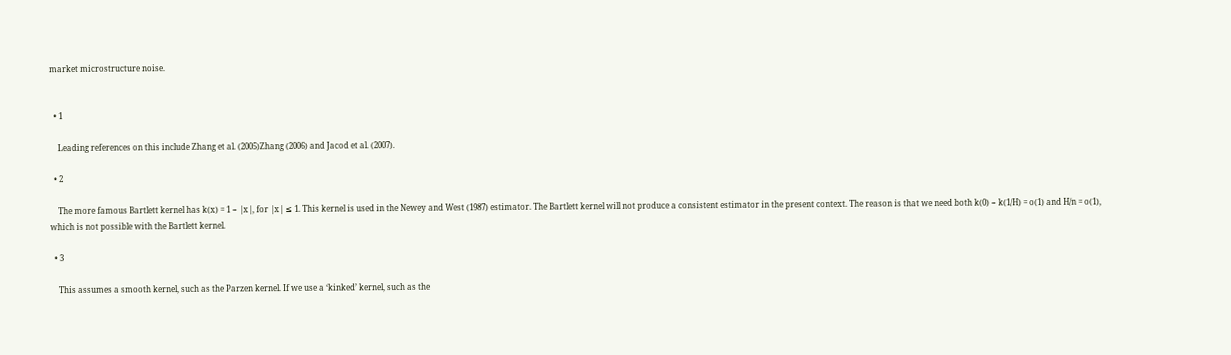market microstructure noise.


  • 1

    Leading references on this include Zhang et al. (2005)Zhang (2006) and Jacod et al. (2007).

  • 2

    The more famous Bartlett kernel has k(x) = 1 − |x|, for |x| ≤ 1. This kernel is used in the Newey and West (1987) estimator. The Bartlett kernel will not produce a consistent estimator in the present context. The reason is that we need both k(0) − k(1/H) = o(1) and H/n = o(1), which is not possible with the Bartlett kernel.

  • 3

    This assumes a smooth kernel, such as the Parzen kernel. If we use a ‘kinked’ kernel, such as the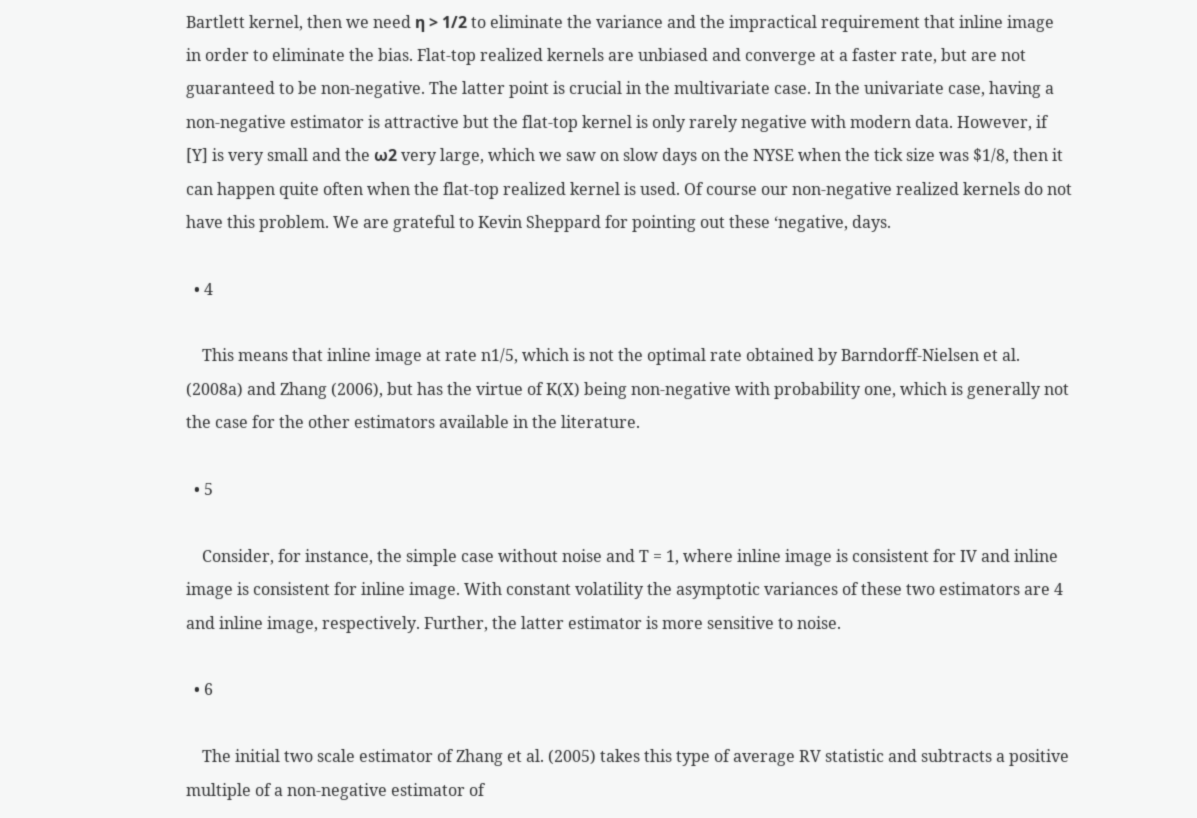Bartlett kernel, then we need η > 1/2 to eliminate the variance and the impractical requirement that inline image in order to eliminate the bias. Flat-top realized kernels are unbiased and converge at a faster rate, but are not guaranteed to be non-negative. The latter point is crucial in the multivariate case. In the univariate case, having a non-negative estimator is attractive but the flat-top kernel is only rarely negative with modern data. However, if [Y] is very small and the ω2 very large, which we saw on slow days on the NYSE when the tick size was $1/8, then it can happen quite often when the flat-top realized kernel is used. Of course our non-negative realized kernels do not have this problem. We are grateful to Kevin Sheppard for pointing out these ‘negative, days.

  • 4

    This means that inline image at rate n1/5, which is not the optimal rate obtained by Barndorff-Nielsen et al. (2008a) and Zhang (2006), but has the virtue of K(X) being non-negative with probability one, which is generally not the case for the other estimators available in the literature.

  • 5

    Consider, for instance, the simple case without noise and T = 1, where inline image is consistent for IV and inline image is consistent for inline image. With constant volatility the asymptotic variances of these two estimators are 4 and inline image, respectively. Further, the latter estimator is more sensitive to noise.

  • 6

    The initial two scale estimator of Zhang et al. (2005) takes this type of average RV statistic and subtracts a positive multiple of a non-negative estimator of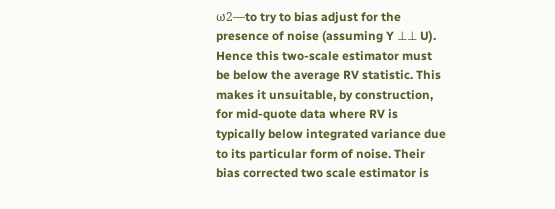ω2—to try to bias adjust for the presence of noise (assuming Y ⊥⊥ U). Hence this two-scale estimator must be below the average RV statistic. This makes it unsuitable, by construction, for mid-quote data where RV is typically below integrated variance due to its particular form of noise. Their bias corrected two scale estimator is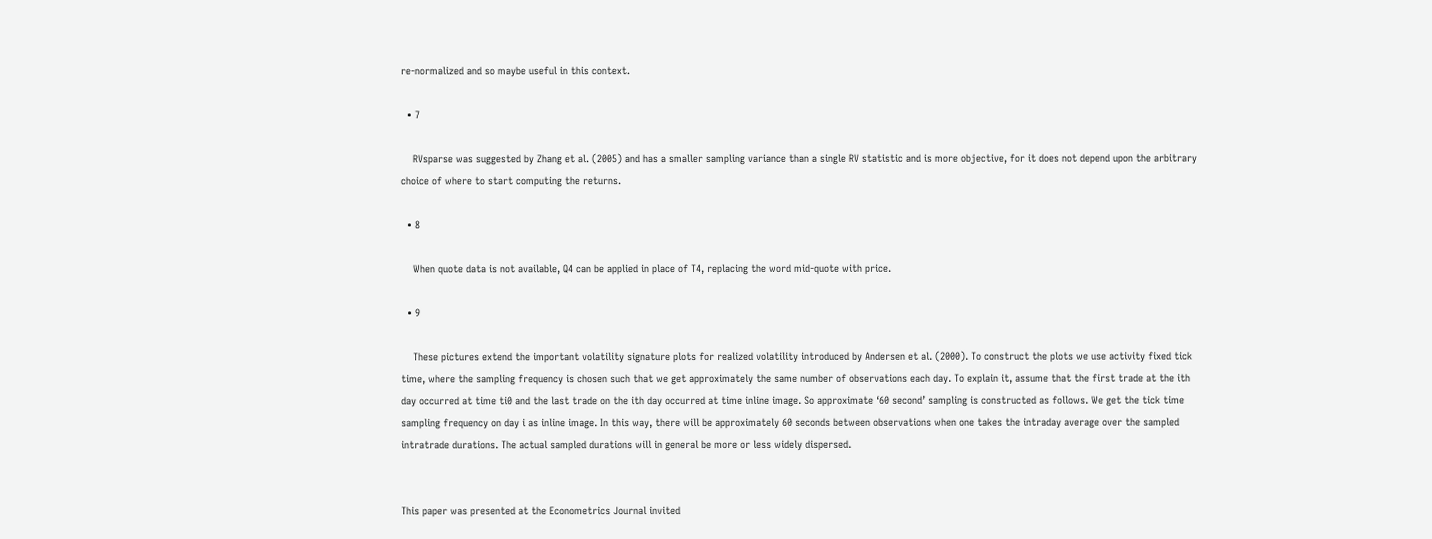re-normalized and so maybe useful in this context.

  • 7

    RVsparse was suggested by Zhang et al. (2005) and has a smaller sampling variance than a single RV statistic and is more objective, for it does not depend upon the arbitrary choice of where to start computing the returns.

  • 8

    When quote data is not available, Q4 can be applied in place of T4, replacing the word mid-quote with price.

  • 9

    These pictures extend the important volatility signature plots for realized volatility introduced by Andersen et al. (2000). To construct the plots we use activity fixed tick time, where the sampling frequency is chosen such that we get approximately the same number of observations each day. To explain it, assume that the first trade at the ith day occurred at time ti0 and the last trade on the ith day occurred at time inline image. So approximate ‘60 second’ sampling is constructed as follows. We get the tick time sampling frequency on day i as inline image. In this way, there will be approximately 60 seconds between observations when one takes the intraday average over the sampled intratrade durations. The actual sampled durations will in general be more or less widely dispersed.


This paper was presented at the Econometrics Journal invited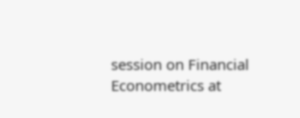session on Financial Econometrics at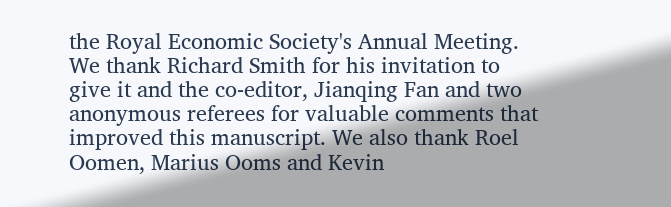the Royal Economic Society's Annual Meeting. We thank Richard Smith for his invitation to give it and the co-editor, Jianqing Fan and two anonymous referees for valuable comments that improved this manuscript. We also thank Roel Oomen, Marius Ooms and Kevin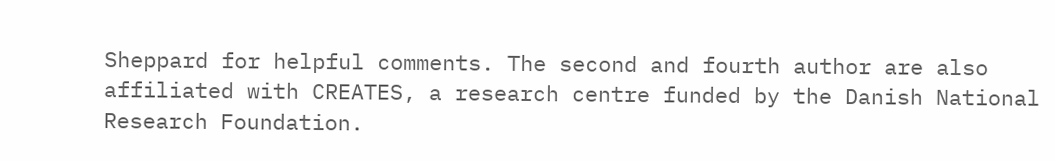Sheppard for helpful comments. The second and fourth author are also affiliated with CREATES, a research centre funded by the Danish National Research Foundation.